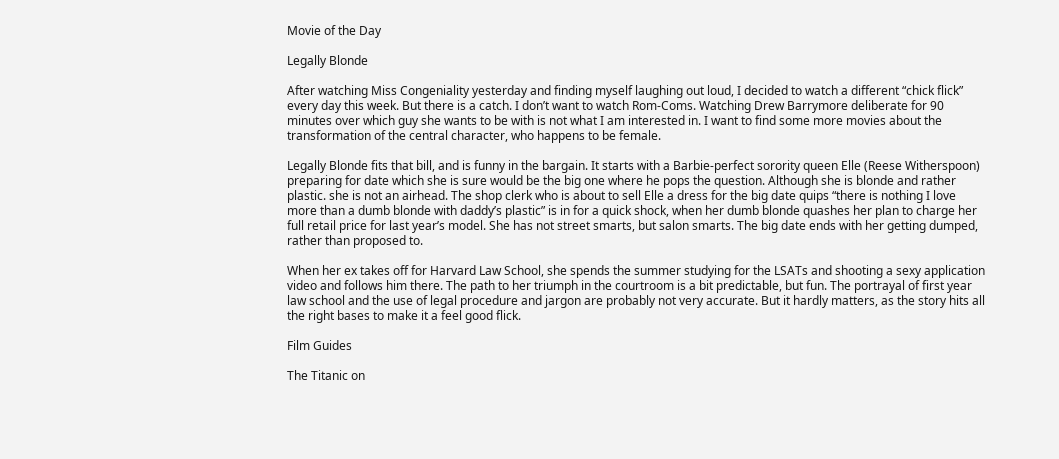Movie of the Day

Legally Blonde

After watching Miss Congeniality yesterday and finding myself laughing out loud, I decided to watch a different “chick flick” every day this week. But there is a catch. I don’t want to watch Rom-Coms. Watching Drew Barrymore deliberate for 90 minutes over which guy she wants to be with is not what I am interested in. I want to find some more movies about the transformation of the central character, who happens to be female.

Legally Blonde fits that bill, and is funny in the bargain. It starts with a Barbie-perfect sorority queen Elle (Reese Witherspoon) preparing for date which she is sure would be the big one where he pops the question. Although she is blonde and rather plastic. she is not an airhead. The shop clerk who is about to sell Elle a dress for the big date quips “there is nothing I love more than a dumb blonde with daddy’s plastic” is in for a quick shock, when her dumb blonde quashes her plan to charge her full retail price for last year’s model. She has not street smarts, but salon smarts. The big date ends with her getting dumped, rather than proposed to.

When her ex takes off for Harvard Law School, she spends the summer studying for the LSATs and shooting a sexy application video and follows him there. The path to her triumph in the courtroom is a bit predictable, but fun. The portrayal of first year law school and the use of legal procedure and jargon are probably not very accurate. But it hardly matters, as the story hits all the right bases to make it a feel good flick.

Film Guides

The Titanic on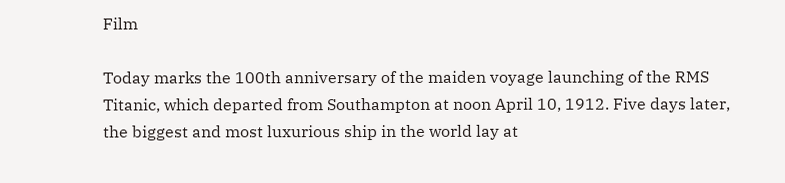Film

Today marks the 100th anniversary of the maiden voyage launching of the RMS Titanic, which departed from Southampton at noon April 10, 1912. Five days later, the biggest and most luxurious ship in the world lay at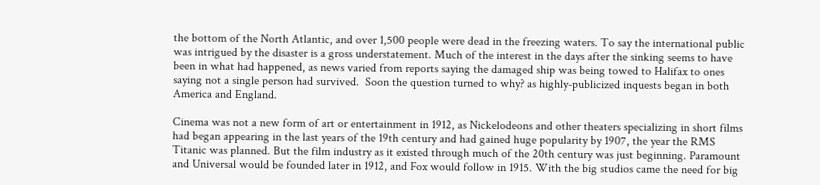the bottom of the North Atlantic, and over 1,500 people were dead in the freezing waters. To say the international public was intrigued by the disaster is a gross understatement. Much of the interest in the days after the sinking seems to have been in what had happened, as news varied from reports saying the damaged ship was being towed to Halifax to ones saying not a single person had survived.  Soon the question turned to why? as highly-publicized inquests began in both America and England.

Cinema was not a new form of art or entertainment in 1912, as Nickelodeons and other theaters specializing in short films had began appearing in the last years of the 19th century and had gained huge popularity by 1907, the year the RMS Titanic was planned. But the film industry as it existed through much of the 20th century was just beginning. Paramount and Universal would be founded later in 1912, and Fox would follow in 1915. With the big studios came the need for big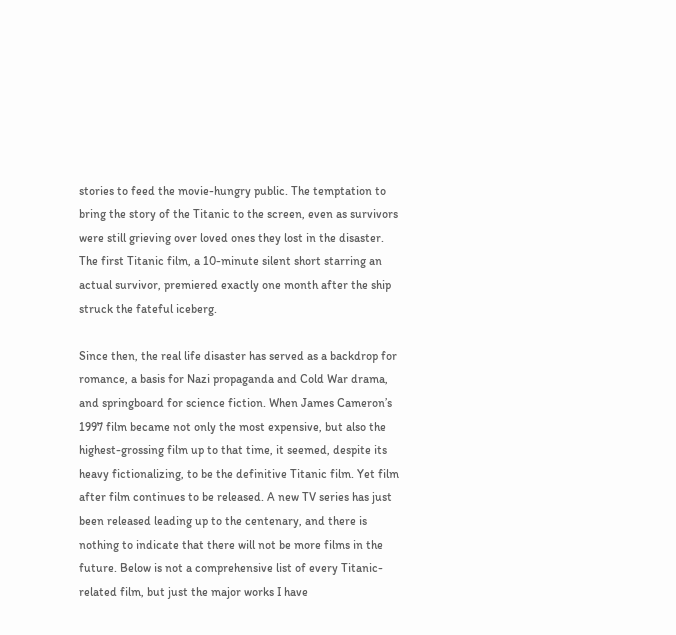stories to feed the movie-hungry public. The temptation to bring the story of the Titanic to the screen, even as survivors were still grieving over loved ones they lost in the disaster. The first Titanic film, a 10-minute silent short starring an actual survivor, premiered exactly one month after the ship struck the fateful iceberg.

Since then, the real life disaster has served as a backdrop for romance, a basis for Nazi propaganda and Cold War drama, and springboard for science fiction. When James Cameron’s 1997 film became not only the most expensive, but also the highest-grossing film up to that time, it seemed, despite its heavy fictionalizing, to be the definitive Titanic film. Yet film after film continues to be released. A new TV series has just been released leading up to the centenary, and there is nothing to indicate that there will not be more films in the future. Below is not a comprehensive list of every Titanic-related film, but just the major works I have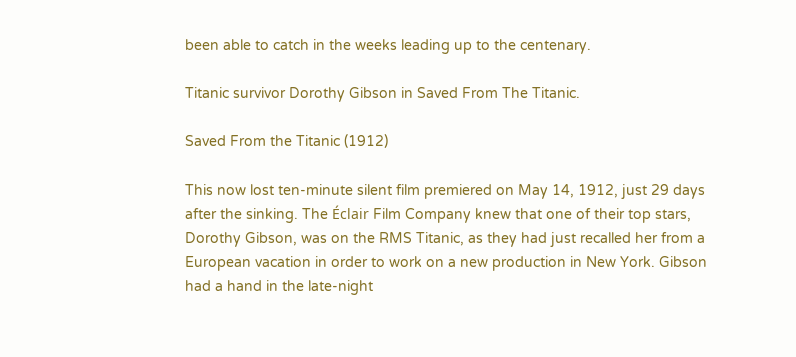been able to catch in the weeks leading up to the centenary.

Titanic survivor Dorothy Gibson in Saved From The Titanic.

Saved From the Titanic (1912)

This now lost ten-minute silent film premiered on May 14, 1912, just 29 days after the sinking. The Éclair Film Company knew that one of their top stars, Dorothy Gibson, was on the RMS Titanic, as they had just recalled her from a European vacation in order to work on a new production in New York. Gibson had a hand in the late-night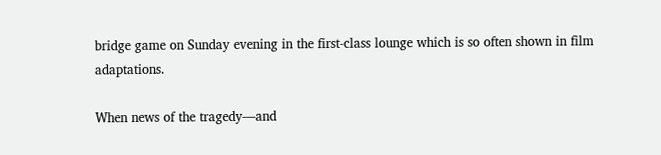bridge game on Sunday evening in the first-class lounge which is so often shown in film adaptations.

When news of the tragedy—and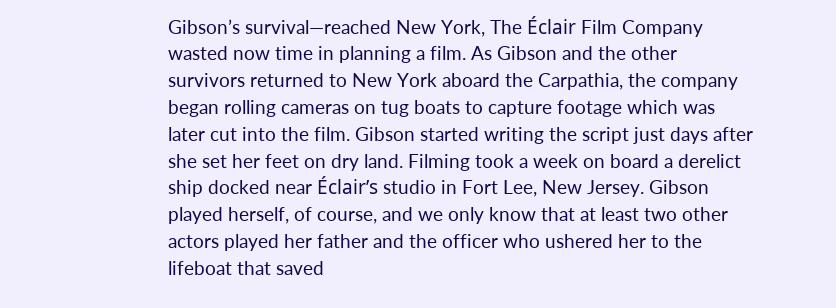Gibson’s survival—reached New York, The Éclair Film Company wasted now time in planning a film. As Gibson and the other survivors returned to New York aboard the Carpathia, the company began rolling cameras on tug boats to capture footage which was later cut into the film. Gibson started writing the script just days after she set her feet on dry land. Filming took a week on board a derelict ship docked near Éclair’s studio in Fort Lee, New Jersey. Gibson played herself, of course, and we only know that at least two other actors played her father and the officer who ushered her to the lifeboat that saved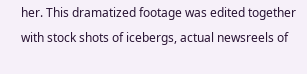her. This dramatized footage was edited together with stock shots of icebergs, actual newsreels of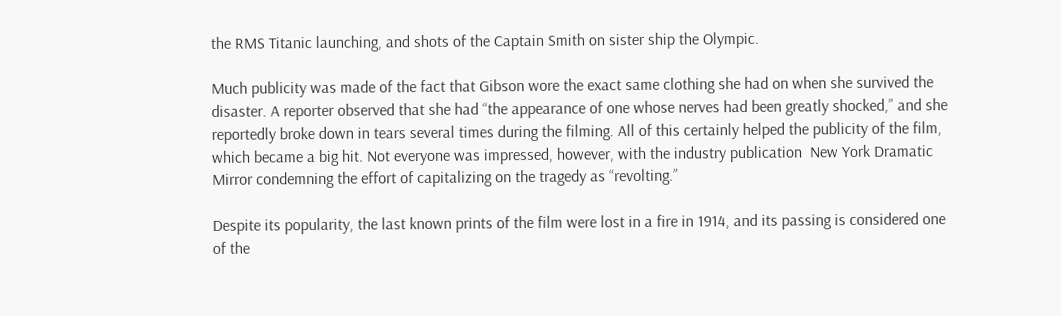the RMS Titanic launching, and shots of the Captain Smith on sister ship the Olympic.

Much publicity was made of the fact that Gibson wore the exact same clothing she had on when she survived the disaster. A reporter observed that she had “the appearance of one whose nerves had been greatly shocked,” and she reportedly broke down in tears several times during the filming. All of this certainly helped the publicity of the film, which became a big hit. Not everyone was impressed, however, with the industry publication  New York Dramatic Mirror condemning the effort of capitalizing on the tragedy as “revolting.”

Despite its popularity, the last known prints of the film were lost in a fire in 1914, and its passing is considered one of the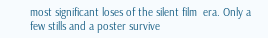most significant loses of the silent film  era. Only a few stills and a poster survive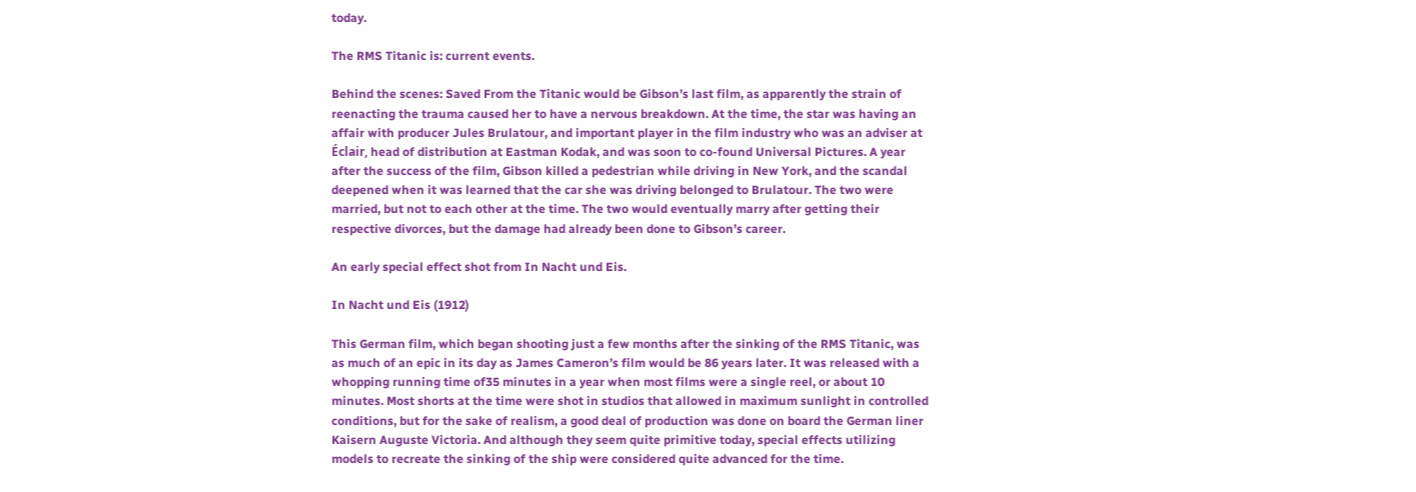today.

The RMS Titanic is: current events.

Behind the scenes: Saved From the Titanic would be Gibson’s last film, as apparently the strain of reenacting the trauma caused her to have a nervous breakdown. At the time, the star was having an affair with producer Jules Brulatour, and important player in the film industry who was an adviser at Éclair, head of distribution at Eastman Kodak, and was soon to co-found Universal Pictures. A year after the success of the film, Gibson killed a pedestrian while driving in New York, and the scandal deepened when it was learned that the car she was driving belonged to Brulatour. The two were married, but not to each other at the time. The two would eventually marry after getting their respective divorces, but the damage had already been done to Gibson’s career.

An early special effect shot from In Nacht und Eis.

In Nacht und Eis (1912)

This German film, which began shooting just a few months after the sinking of the RMS Titanic, was as much of an epic in its day as James Cameron’s film would be 86 years later. It was released with a whopping running time of35 minutes in a year when most films were a single reel, or about 10 minutes. Most shorts at the time were shot in studios that allowed in maximum sunlight in controlled conditions, but for the sake of realism, a good deal of production was done on board the German liner Kaisern Auguste Victoria. And although they seem quite primitive today, special effects utilizing models to recreate the sinking of the ship were considered quite advanced for the time.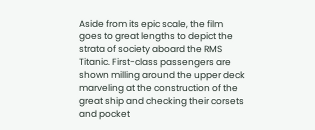Aside from its epic scale, the film goes to great lengths to depict the strata of society aboard the RMS Titanic. First-class passengers are shown milling around the upper deck marveling at the construction of the great ship and checking their corsets and pocket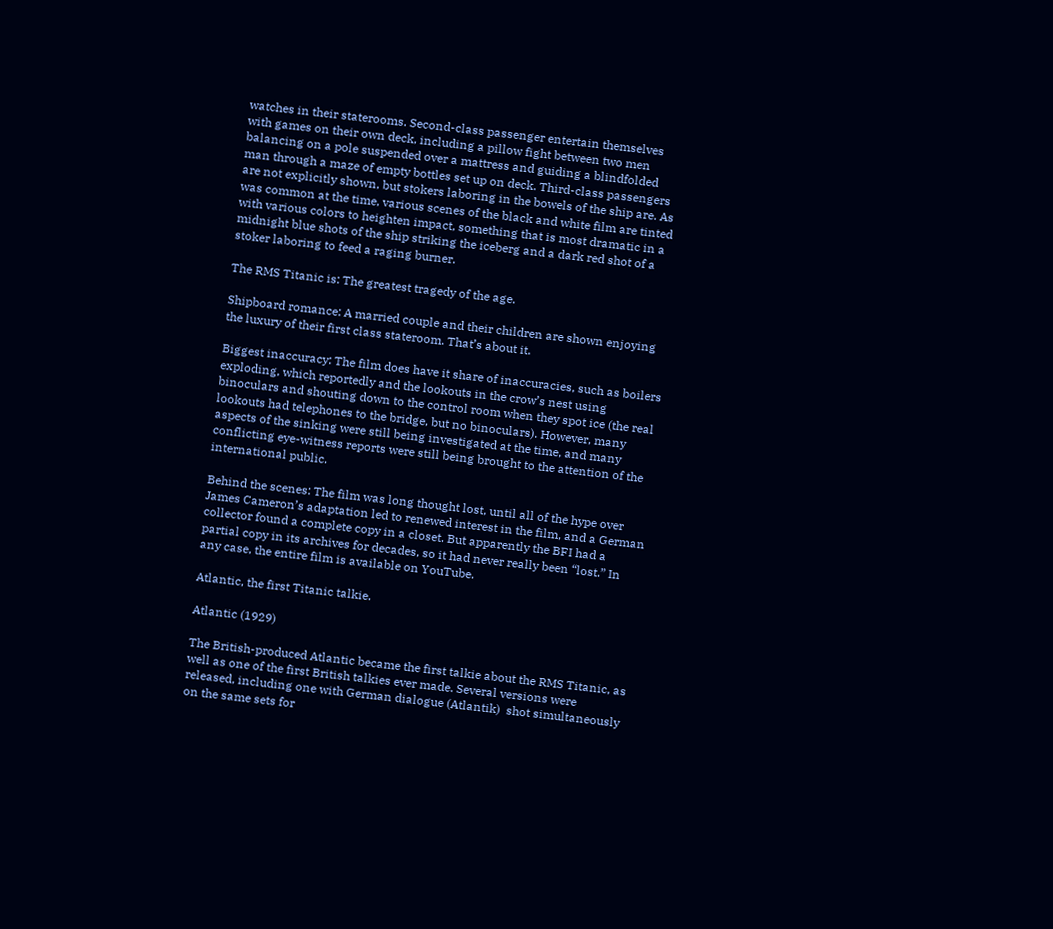watches in their staterooms. Second-class passenger entertain themselves with games on their own deck, including a pillow fight between two men balancing on a pole suspended over a mattress and guiding a blindfolded man through a maze of empty bottles set up on deck. Third-class passengers are not explicitly shown, but stokers laboring in the bowels of the ship are. As was common at the time, various scenes of the black and white film are tinted with various colors to heighten impact, something that is most dramatic in a midnight blue shots of the ship striking the iceberg and a dark red shot of a stoker laboring to feed a raging burner.

The RMS Titanic is: The greatest tragedy of the age.

Shipboard romance: A married couple and their children are shown enjoying the luxury of their first class stateroom. That’s about it.

Biggest inaccuracy: The film does have it share of inaccuracies, such as boilers exploding, which reportedly and the lookouts in the crow’s nest using binoculars and shouting down to the control room when they spot ice (the real  lookouts had telephones to the bridge, but no binoculars). However, many aspects of the sinking were still being investigated at the time, and many conflicting eye-witness reports were still being brought to the attention of the international public.

Behind the scenes: The film was long thought lost, until all of the hype over James Cameron’s adaptation led to renewed interest in the film, and a German collector found a complete copy in a closet. But apparently the BFI had a partial copy in its archives for decades, so it had never really been “lost.” In any case, the entire film is available on YouTube.

Atlantic, the first Titanic talkie.

Atlantic (1929)

The British-produced Atlantic became the first talkie about the RMS Titanic, as well as one of the first British talkies ever made. Several versions were released, including one with German dialogue (Atlantik)  shot simultaneously on the same sets for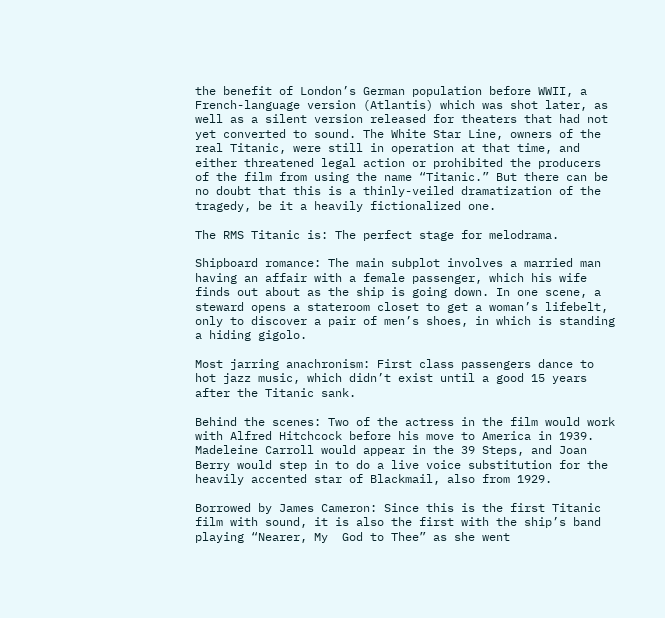the benefit of London’s German population before WWII, a French-language version (Atlantis) which was shot later, as well as a silent version released for theaters that had not yet converted to sound. The White Star Line, owners of the real Titanic, were still in operation at that time, and either threatened legal action or prohibited the producers of the film from using the name “Titanic.” But there can be no doubt that this is a thinly-veiled dramatization of the tragedy, be it a heavily fictionalized one.

The RMS Titanic is: The perfect stage for melodrama.

Shipboard romance: The main subplot involves a married man having an affair with a female passenger, which his wife finds out about as the ship is going down. In one scene, a steward opens a stateroom closet to get a woman’s lifebelt, only to discover a pair of men’s shoes, in which is standing a hiding gigolo.

Most jarring anachronism: First class passengers dance to hot jazz music, which didn’t exist until a good 15 years after the Titanic sank.

Behind the scenes: Two of the actress in the film would work with Alfred Hitchcock before his move to America in 1939. Madeleine Carroll would appear in the 39 Steps, and Joan Berry would step in to do a live voice substitution for the heavily accented star of Blackmail, also from 1929.

Borrowed by James Cameron: Since this is the first Titanic film with sound, it is also the first with the ship’s band playing “Nearer, My  God to Thee” as she went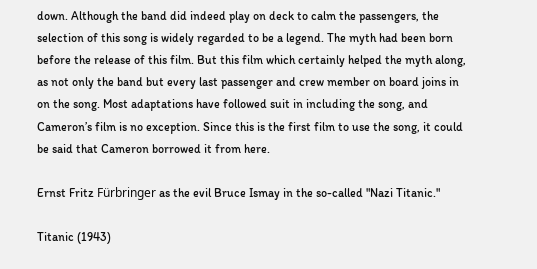down. Although the band did indeed play on deck to calm the passengers, the selection of this song is widely regarded to be a legend. The myth had been born before the release of this film. But this film which certainly helped the myth along, as not only the band but every last passenger and crew member on board joins in on the song. Most adaptations have followed suit in including the song, and Cameron’s film is no exception. Since this is the first film to use the song, it could be said that Cameron borrowed it from here.

Ernst Fritz Fürbringer as the evil Bruce Ismay in the so-called "Nazi Titanic."

Titanic (1943)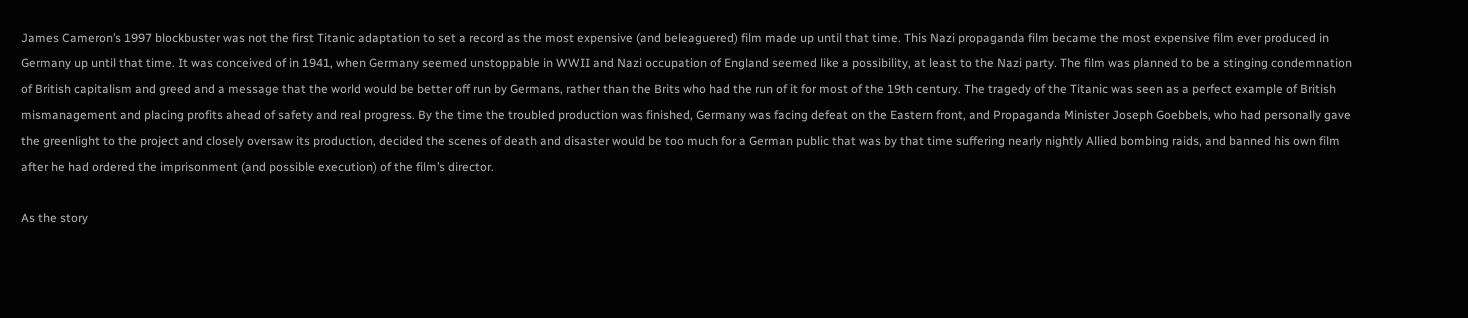James Cameron’s 1997 blockbuster was not the first Titanic adaptation to set a record as the most expensive (and beleaguered) film made up until that time. This Nazi propaganda film became the most expensive film ever produced in Germany up until that time. It was conceived of in 1941, when Germany seemed unstoppable in WWII and Nazi occupation of England seemed like a possibility, at least to the Nazi party. The film was planned to be a stinging condemnation of British capitalism and greed and a message that the world would be better off run by Germans, rather than the Brits who had the run of it for most of the 19th century. The tragedy of the Titanic was seen as a perfect example of British mismanagement and placing profits ahead of safety and real progress. By the time the troubled production was finished, Germany was facing defeat on the Eastern front, and Propaganda Minister Joseph Goebbels, who had personally gave the greenlight to the project and closely oversaw its production, decided the scenes of death and disaster would be too much for a German public that was by that time suffering nearly nightly Allied bombing raids, and banned his own film after he had ordered the imprisonment (and possible execution) of the film’s director.

As the story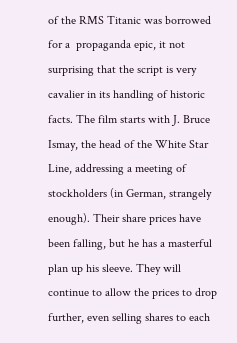of the RMS Titanic was borrowed for a  propaganda epic, it not surprising that the script is very cavalier in its handling of historic facts. The film starts with J. Bruce Ismay, the head of the White Star Line, addressing a meeting of stockholders (in German, strangely enough). Their share prices have been falling, but he has a masterful plan up his sleeve. They will continue to allow the prices to drop further, even selling shares to each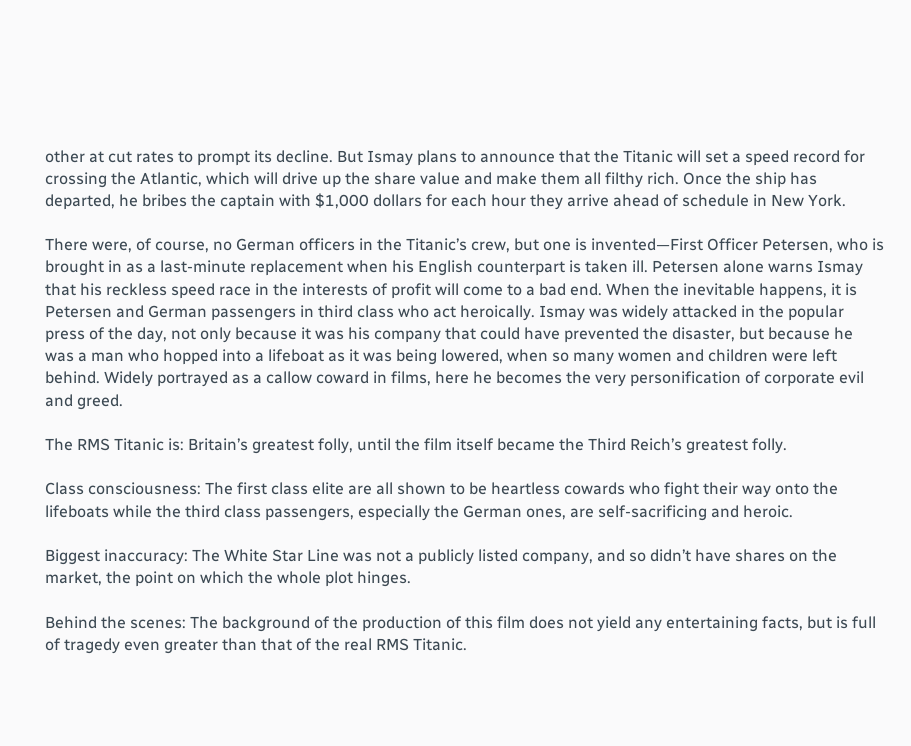other at cut rates to prompt its decline. But Ismay plans to announce that the Titanic will set a speed record for crossing the Atlantic, which will drive up the share value and make them all filthy rich. Once the ship has departed, he bribes the captain with $1,000 dollars for each hour they arrive ahead of schedule in New York.

There were, of course, no German officers in the Titanic’s crew, but one is invented—First Officer Petersen, who is brought in as a last-minute replacement when his English counterpart is taken ill. Petersen alone warns Ismay that his reckless speed race in the interests of profit will come to a bad end. When the inevitable happens, it is Petersen and German passengers in third class who act heroically. Ismay was widely attacked in the popular press of the day, not only because it was his company that could have prevented the disaster, but because he was a man who hopped into a lifeboat as it was being lowered, when so many women and children were left behind. Widely portrayed as a callow coward in films, here he becomes the very personification of corporate evil and greed.

The RMS Titanic is: Britain’s greatest folly, until the film itself became the Third Reich’s greatest folly.

Class consciousness: The first class elite are all shown to be heartless cowards who fight their way onto the lifeboats while the third class passengers, especially the German ones, are self-sacrificing and heroic.

Biggest inaccuracy: The White Star Line was not a publicly listed company, and so didn’t have shares on the market, the point on which the whole plot hinges.

Behind the scenes: The background of the production of this film does not yield any entertaining facts, but is full of tragedy even greater than that of the real RMS Titanic.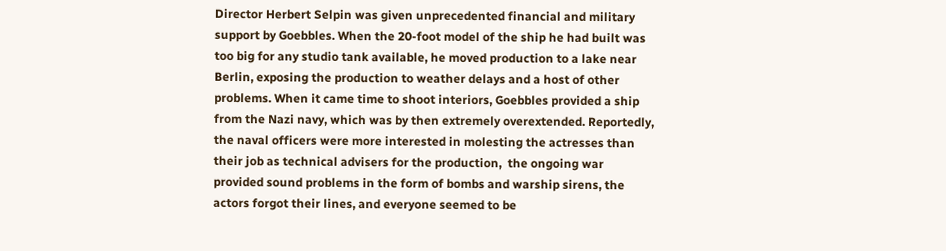Director Herbert Selpin was given unprecedented financial and military support by Goebbles. When the 20-foot model of the ship he had built was too big for any studio tank available, he moved production to a lake near Berlin, exposing the production to weather delays and a host of other problems. When it came time to shoot interiors, Goebbles provided a ship from the Nazi navy, which was by then extremely overextended. Reportedly, the naval officers were more interested in molesting the actresses than their job as technical advisers for the production,  the ongoing war provided sound problems in the form of bombs and warship sirens, the actors forgot their lines, and everyone seemed to be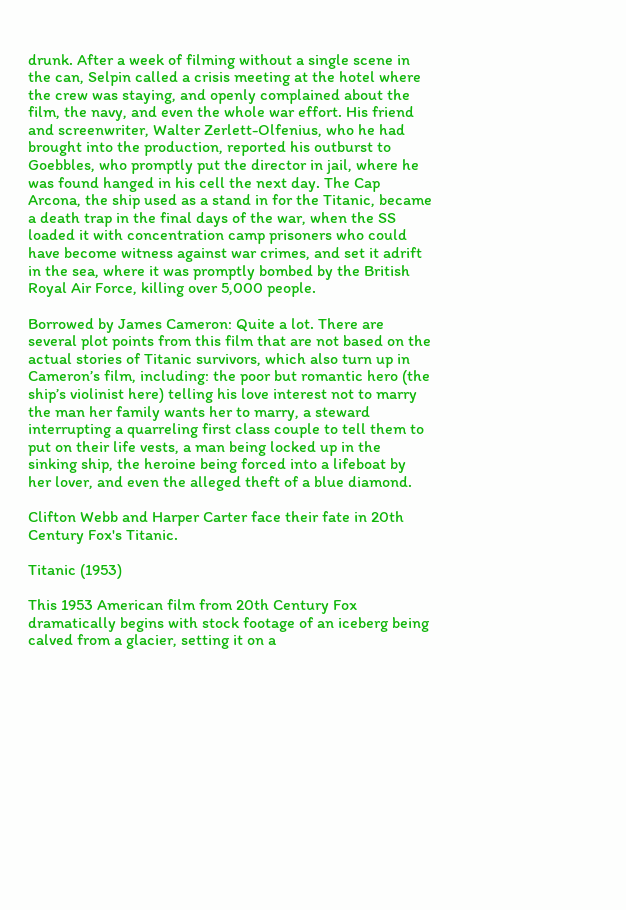drunk. After a week of filming without a single scene in the can, Selpin called a crisis meeting at the hotel where the crew was staying, and openly complained about the film, the navy, and even the whole war effort. His friend and screenwriter, Walter Zerlett-Olfenius, who he had brought into the production, reported his outburst to Goebbles, who promptly put the director in jail, where he was found hanged in his cell the next day. The Cap Arcona, the ship used as a stand in for the Titanic, became a death trap in the final days of the war, when the SS loaded it with concentration camp prisoners who could have become witness against war crimes, and set it adrift in the sea, where it was promptly bombed by the British Royal Air Force, killing over 5,000 people.

Borrowed by James Cameron: Quite a lot. There are several plot points from this film that are not based on the actual stories of Titanic survivors, which also turn up in Cameron’s film, including: the poor but romantic hero (the ship’s violinist here) telling his love interest not to marry the man her family wants her to marry, a steward interrupting a quarreling first class couple to tell them to put on their life vests, a man being locked up in the sinking ship, the heroine being forced into a lifeboat by her lover, and even the alleged theft of a blue diamond.

Clifton Webb and Harper Carter face their fate in 20th Century Fox's Titanic.

Titanic (1953)

This 1953 American film from 20th Century Fox dramatically begins with stock footage of an iceberg being calved from a glacier, setting it on a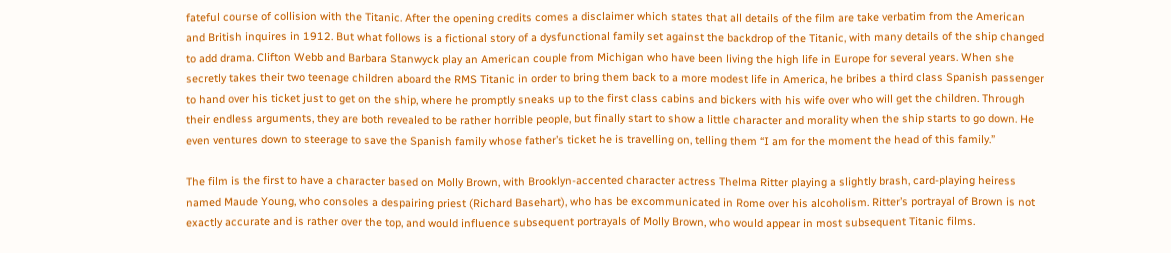fateful course of collision with the Titanic. After the opening credits comes a disclaimer which states that all details of the film are take verbatim from the American and British inquires in 1912. But what follows is a fictional story of a dysfunctional family set against the backdrop of the Titanic, with many details of the ship changed to add drama. Clifton Webb and Barbara Stanwyck play an American couple from Michigan who have been living the high life in Europe for several years. When she secretly takes their two teenage children aboard the RMS Titanic in order to bring them back to a more modest life in America, he bribes a third class Spanish passenger to hand over his ticket just to get on the ship, where he promptly sneaks up to the first class cabins and bickers with his wife over who will get the children. Through their endless arguments, they are both revealed to be rather horrible people, but finally start to show a little character and morality when the ship starts to go down. He even ventures down to steerage to save the Spanish family whose father’s ticket he is travelling on, telling them “I am for the moment the head of this family.”

The film is the first to have a character based on Molly Brown, with Brooklyn-accented character actress Thelma Ritter playing a slightly brash, card-playing heiress named Maude Young, who consoles a despairing priest (Richard Basehart), who has be excommunicated in Rome over his alcoholism. Ritter’s portrayal of Brown is not exactly accurate and is rather over the top, and would influence subsequent portrayals of Molly Brown, who would appear in most subsequent Titanic films.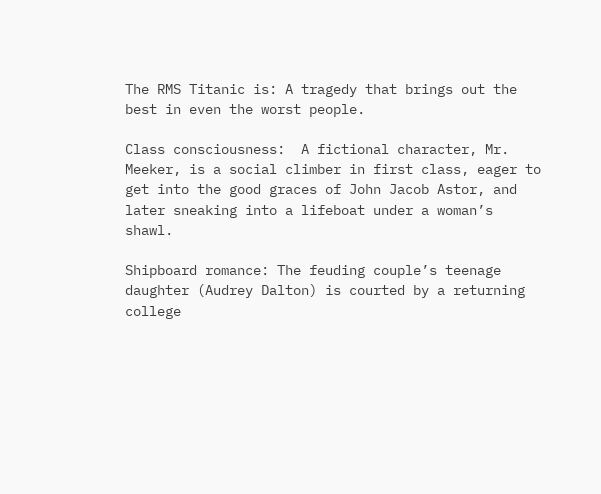The RMS Titanic is: A tragedy that brings out the best in even the worst people.

Class consciousness:  A fictional character, Mr. Meeker, is a social climber in first class, eager to get into the good graces of John Jacob Astor, and later sneaking into a lifeboat under a woman’s shawl.

Shipboard romance: The feuding couple’s teenage daughter (Audrey Dalton) is courted by a returning college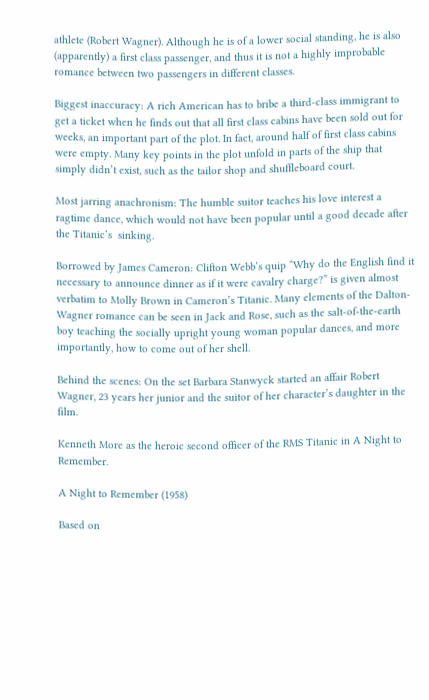athlete (Robert Wagner). Although he is of a lower social standing, he is also (apparently) a first class passenger, and thus it is not a highly improbable romance between two passengers in different classes.

Biggest inaccuracy: A rich American has to bribe a third-class immigrant to get a ticket when he finds out that all first class cabins have been sold out for weeks, an important part of the plot. In fact, around half of first class cabins were empty. Many key points in the plot unfold in parts of the ship that simply didn’t exist, such as the tailor shop and shuffleboard court.

Most jarring anachronism: The humble suitor teaches his love interest a ragtime dance, which would not have been popular until a good decade after the Titanic‘s  sinking.

Borrowed by James Cameron: Clifton Webb’s quip “Why do the English find it necessary to announce dinner as if it were cavalry charge?” is given almost verbatim to Molly Brown in Cameron’s Titanic. Many elements of the Dalton-Wagner romance can be seen in Jack and Rose, such as the salt-of-the-earth boy teaching the socially upright young woman popular dances, and more importantly, how to come out of her shell.

Behind the scenes: On the set Barbara Stanwyck started an affair Robert Wagner, 23 years her junior and the suitor of her character’s daughter in the film.

Kenneth More as the heroic second officer of the RMS Titanic in A Night to Remember.

A Night to Remember (1958)

Based on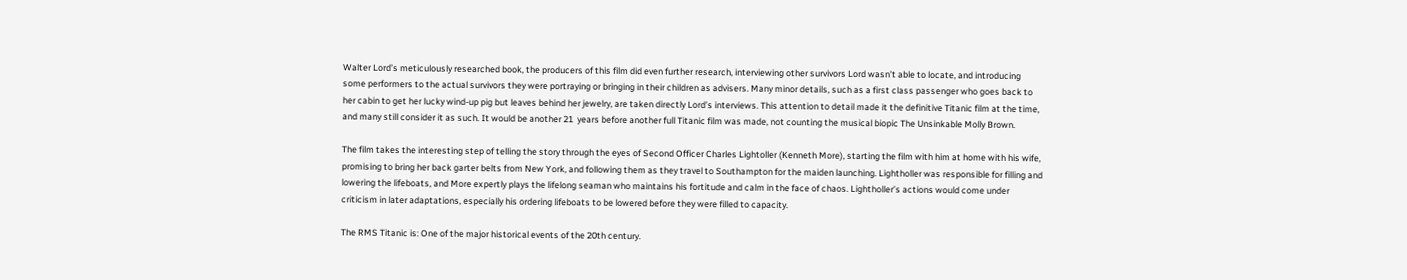Walter Lord’s meticulously researched book, the producers of this film did even further research, interviewing other survivors Lord wasn’t able to locate, and introducing some performers to the actual survivors they were portraying or bringing in their children as advisers. Many minor details, such as a first class passenger who goes back to her cabin to get her lucky wind-up pig but leaves behind her jewelry, are taken directly Lord’s interviews. This attention to detail made it the definitive Titanic film at the time, and many still consider it as such. It would be another 21  years before another full Titanic film was made, not counting the musical biopic The Unsinkable Molly Brown.

The film takes the interesting step of telling the story through the eyes of Second Officer Charles Lightoller (Kenneth More), starting the film with him at home with his wife, promising to bring her back garter belts from New York, and following them as they travel to Southampton for the maiden launching. Lightholler was responsible for filling and lowering the lifeboats, and More expertly plays the lifelong seaman who maintains his fortitude and calm in the face of chaos. Lightholler’s actions would come under criticism in later adaptations, especially his ordering lifeboats to be lowered before they were filled to capacity.

The RMS Titanic is: One of the major historical events of the 20th century.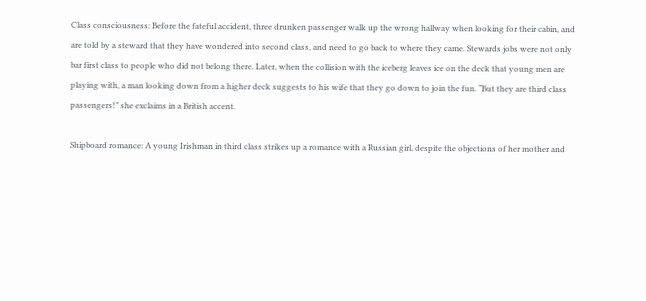Class consciousness: Before the fateful accident, three drunken passenger walk up the wrong hallway when looking for their cabin, and are told by a steward that they have wondered into second class, and need to go back to where they came. Stewards jobs were not only bar first class to people who did not belong there. Later, when the collision with the iceberg leaves ice on the deck that young men are playing with, a man looking down from a higher deck suggests to his wife that they go down to join the fun. “But they are third class passengers!” she exclaims in a British accent.

Shipboard romance: A young Irishman in third class strikes up a romance with a Russian girl, despite the objections of her mother and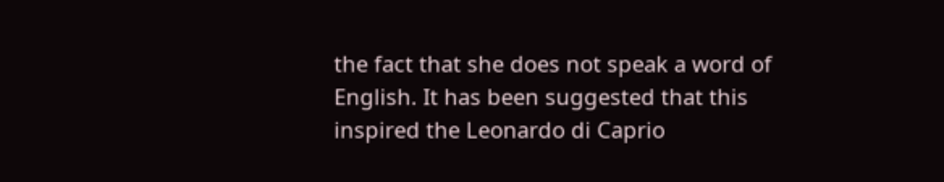the fact that she does not speak a word of English. It has been suggested that this inspired the Leonardo di Caprio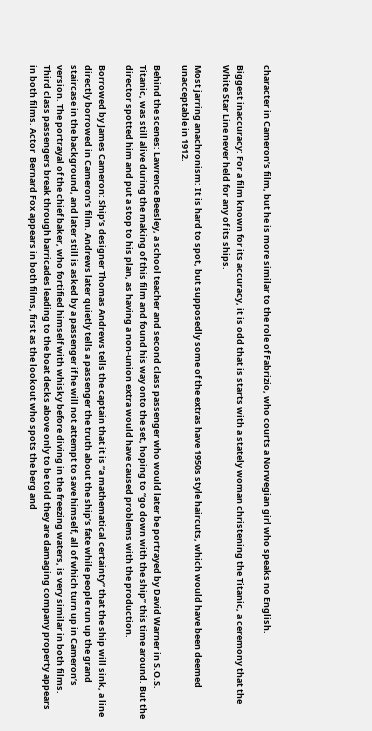character in Cameron’s film, but he is more similar to the role of Fabrizio, who courts a Norwegian girl who speaks no English.

Biggest inaccuracy: For a film known for its accuracy, it is odd that is starts with a stately woman christening the Titanic, a ceremony that the White Star Line never held for any of its ships.

Most jarring anachronism: It is hard to spot, but supposedly some of the extras have 1950s style haircuts, which would have been deemed unacceptable in 1912.

Behind the scenes: Lawrence Beesley, a school teacher and second class passenger who would later be portrayed by David Warner in S.O.S. Titanic, was still alive during the making of this film and found his way onto the set, hoping to “go down with the ship” this time around. But the director spotted him and put a stop to his plan, as having a non-union extra would have caused problems with the production.

Borrowed by James Cameron: Ship’s designer Thomas Andrews tells the captain that it is “a mathematical certainty” that the ship will sink, a line directly borrowed in Cameron’s film. Andrews later quietly tells a passenger the truth about the ship’s fate while people run up the grand staircase in the background, and later still is asked by a passenger if he will not attempt to save himself, all of which turn up in Cameron’s version. The portrayal of the chief baker, who fortified himself with whisky before diving in the freezing waters, is very similar in both films. Third class passengers break through barricades leading to the boat decks above only to be told they are damaging company property appears in both films. Actor  Bernard Fox appears in both films, first as the lookout who spots the berg and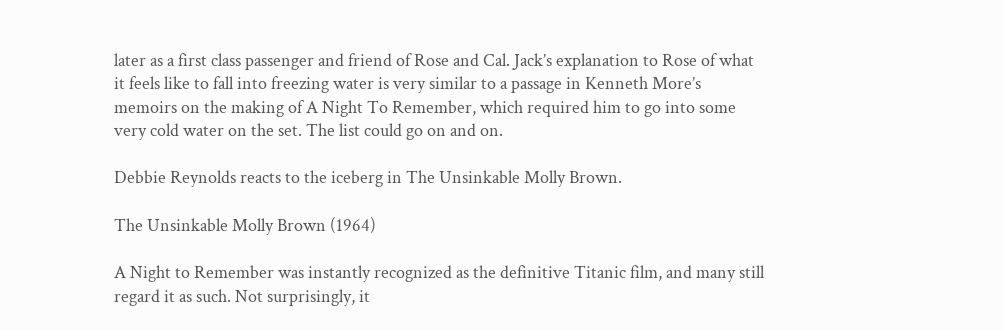later as a first class passenger and friend of Rose and Cal. Jack’s explanation to Rose of what it feels like to fall into freezing water is very similar to a passage in Kenneth More’s memoirs on the making of A Night To Remember, which required him to go into some very cold water on the set. The list could go on and on.

Debbie Reynolds reacts to the iceberg in The Unsinkable Molly Brown.

The Unsinkable Molly Brown (1964)

A Night to Remember was instantly recognized as the definitive Titanic film, and many still regard it as such. Not surprisingly, it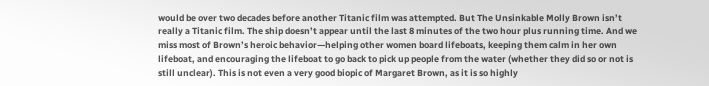would be over two decades before another Titanic film was attempted. But The Unsinkable Molly Brown isn’t really a Titanic film. The ship doesn’t appear until the last 8 minutes of the two hour plus running time. And we miss most of Brown’s heroic behavior—helping other women board lifeboats, keeping them calm in her own lifeboat, and encouraging the lifeboat to go back to pick up people from the water (whether they did so or not is still unclear). This is not even a very good biopic of Margaret Brown, as it is so highly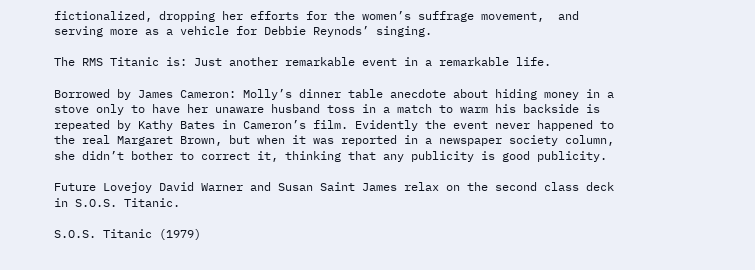fictionalized, dropping her efforts for the women’s suffrage movement,  and serving more as a vehicle for Debbie Reynods’ singing.

The RMS Titanic is: Just another remarkable event in a remarkable life.

Borrowed by James Cameron: Molly’s dinner table anecdote about hiding money in a stove only to have her unaware husband toss in a match to warm his backside is repeated by Kathy Bates in Cameron’s film. Evidently the event never happened to the real Margaret Brown, but when it was reported in a newspaper society column, she didn’t bother to correct it, thinking that any publicity is good publicity.

Future Lovejoy David Warner and Susan Saint James relax on the second class deck in S.O.S. Titanic.

S.O.S. Titanic (1979)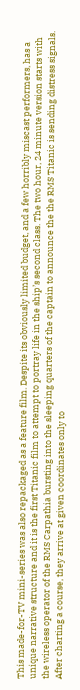This made-for-TV mini-series was also repackaged as a feature film. Despite its obviously limited budget, and a few horribly miscast performers, has a unique narrative structure and it is the first Titanic film to attempt to portray life in the ship’s second class. The two hour, 24 minute version starts with the wireless operator of the RMS Carpathia bursting into the sleeping quarters of the captain to announce the the RMS Titanic is sending distress signals. After charting a course, they arrive at given coordinates only to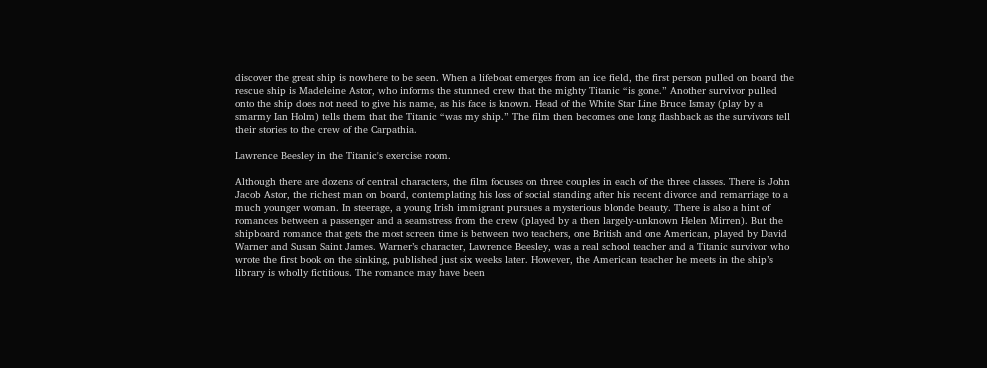discover the great ship is nowhere to be seen. When a lifeboat emerges from an ice field, the first person pulled on board the rescue ship is Madeleine Astor, who informs the stunned crew that the mighty Titanic “is gone.” Another survivor pulled onto the ship does not need to give his name, as his face is known. Head of the White Star Line Bruce Ismay (play by a smarmy Ian Holm) tells them that the Titanic “was my ship.” The film then becomes one long flashback as the survivors tell their stories to the crew of the Carpathia.

Lawrence Beesley in the Titanic's exercise room.

Although there are dozens of central characters, the film focuses on three couples in each of the three classes. There is John Jacob Astor, the richest man on board, contemplating his loss of social standing after his recent divorce and remarriage to a much younger woman. In steerage, a young Irish immigrant pursues a mysterious blonde beauty. There is also a hint of romances between a passenger and a seamstress from the crew (played by a then largely-unknown Helen Mirren). But the shipboard romance that gets the most screen time is between two teachers, one British and one American, played by David Warner and Susan Saint James. Warner’s character, Lawrence Beesley, was a real school teacher and a Titanic survivor who wrote the first book on the sinking, published just six weeks later. However, the American teacher he meets in the ship’s library is wholly fictitious. The romance may have been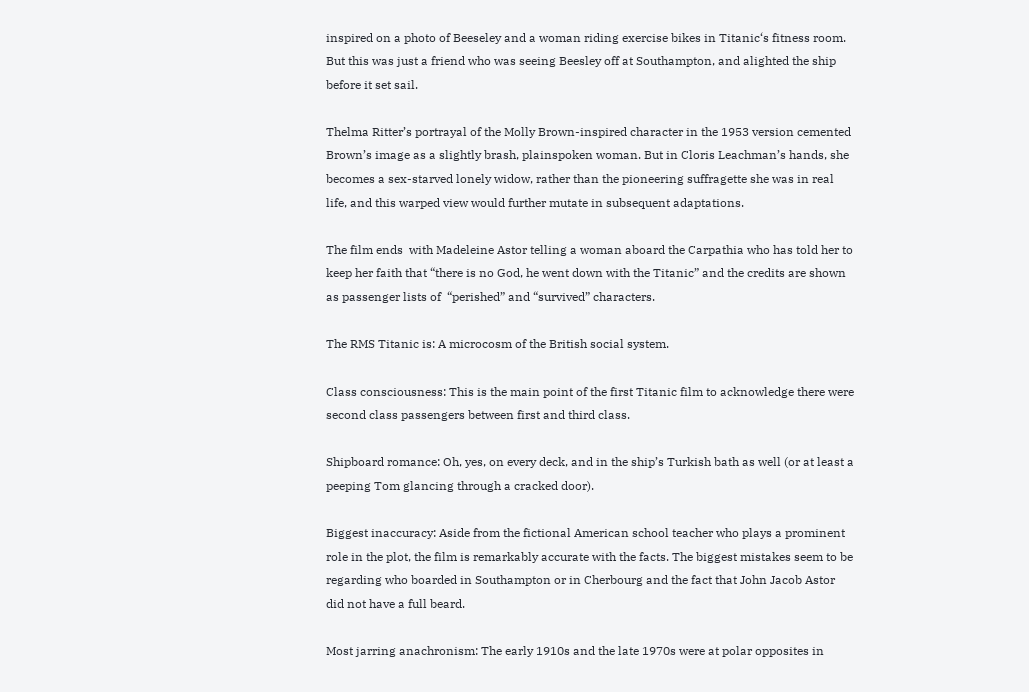inspired on a photo of Beeseley and a woman riding exercise bikes in Titanic‘s fitness room. But this was just a friend who was seeing Beesley off at Southampton, and alighted the ship before it set sail.

Thelma Ritter’s portrayal of the Molly Brown-inspired character in the 1953 version cemented Brown’s image as a slightly brash, plainspoken woman. But in Cloris Leachman’s hands, she becomes a sex-starved lonely widow, rather than the pioneering suffragette she was in real life, and this warped view would further mutate in subsequent adaptations.

The film ends  with Madeleine Astor telling a woman aboard the Carpathia who has told her to keep her faith that “there is no God, he went down with the Titanic” and the credits are shown as passenger lists of  “perished” and “survived” characters.

The RMS Titanic is: A microcosm of the British social system.

Class consciousness: This is the main point of the first Titanic film to acknowledge there were second class passengers between first and third class.

Shipboard romance: Oh, yes, on every deck, and in the ship’s Turkish bath as well (or at least a peeping Tom glancing through a cracked door).

Biggest inaccuracy: Aside from the fictional American school teacher who plays a prominent role in the plot, the film is remarkably accurate with the facts. The biggest mistakes seem to be regarding who boarded in Southampton or in Cherbourg and the fact that John Jacob Astor did not have a full beard.

Most jarring anachronism: The early 1910s and the late 1970s were at polar opposites in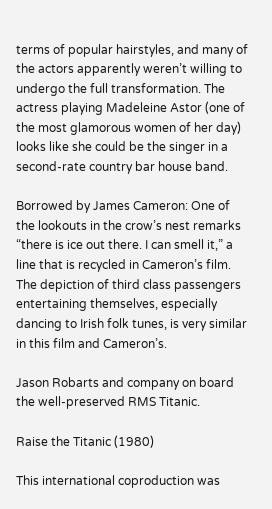terms of popular hairstyles, and many of the actors apparently weren’t willing to undergo the full transformation. The actress playing Madeleine Astor (one of the most glamorous women of her day)  looks like she could be the singer in a second-rate country bar house band.

Borrowed by James Cameron: One of the lookouts in the crow’s nest remarks “there is ice out there. I can smell it,” a line that is recycled in Cameron’s film. The depiction of third class passengers entertaining themselves, especially dancing to Irish folk tunes, is very similar in this film and Cameron’s.

Jason Robarts and company on board the well-preserved RMS Titanic.

Raise the Titanic (1980)

This international coproduction was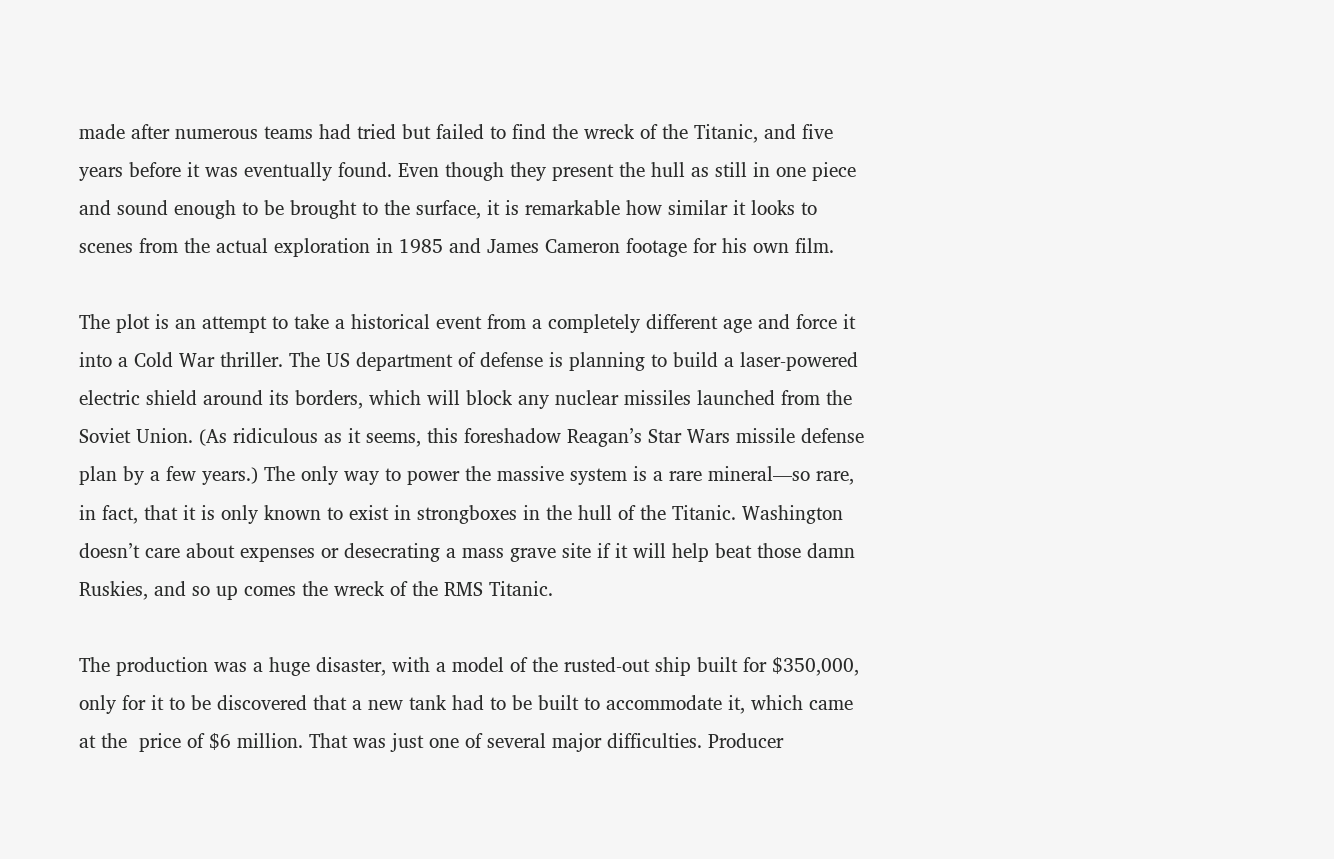made after numerous teams had tried but failed to find the wreck of the Titanic, and five years before it was eventually found. Even though they present the hull as still in one piece and sound enough to be brought to the surface, it is remarkable how similar it looks to scenes from the actual exploration in 1985 and James Cameron footage for his own film.

The plot is an attempt to take a historical event from a completely different age and force it into a Cold War thriller. The US department of defense is planning to build a laser-powered electric shield around its borders, which will block any nuclear missiles launched from the Soviet Union. (As ridiculous as it seems, this foreshadow Reagan’s Star Wars missile defense plan by a few years.) The only way to power the massive system is a rare mineral—so rare, in fact, that it is only known to exist in strongboxes in the hull of the Titanic. Washington doesn’t care about expenses or desecrating a mass grave site if it will help beat those damn Ruskies, and so up comes the wreck of the RMS Titanic.

The production was a huge disaster, with a model of the rusted-out ship built for $350,000, only for it to be discovered that a new tank had to be built to accommodate it, which came at the  price of $6 million. That was just one of several major difficulties. Producer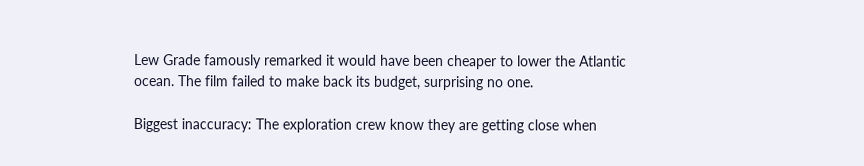Lew Grade famously remarked it would have been cheaper to lower the Atlantic ocean. The film failed to make back its budget, surprising no one.

Biggest inaccuracy: The exploration crew know they are getting close when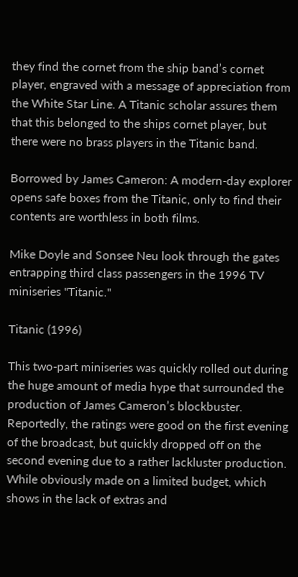they find the cornet from the ship band’s cornet player, engraved with a message of appreciation from the White Star Line. A Titanic scholar assures them that this belonged to the ships cornet player, but there were no brass players in the Titanic band.

Borrowed by James Cameron: A modern-day explorer opens safe boxes from the Titanic, only to find their contents are worthless in both films.

Mike Doyle and Sonsee Neu look through the gates entrapping third class passengers in the 1996 TV miniseries "Titanic."

Titanic (1996)

This two-part miniseries was quickly rolled out during the huge amount of media hype that surrounded the production of James Cameron’s blockbuster. Reportedly, the ratings were good on the first evening of the broadcast, but quickly dropped off on the second evening due to a rather lackluster production. While obviously made on a limited budget, which shows in the lack of extras and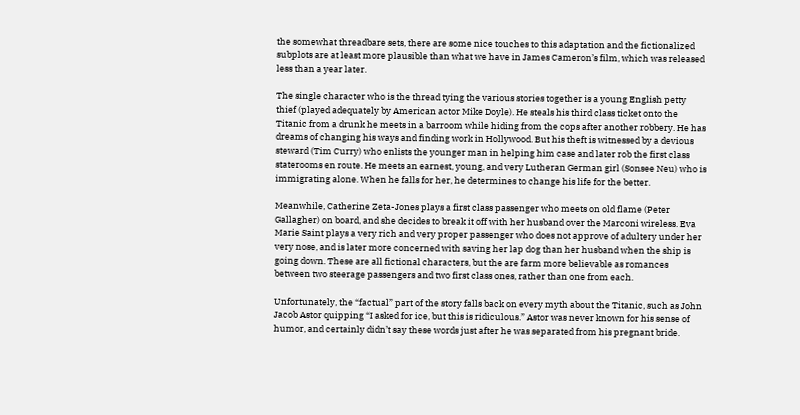the somewhat threadbare sets, there are some nice touches to this adaptation and the fictionalized subplots are at least more plausible than what we have in James Cameron’s film, which was released less than a year later.

The single character who is the thread tying the various stories together is a young English petty thief (played adequately by American actor Mike Doyle). He steals his third class ticket onto the Titanic from a drunk he meets in a barroom while hiding from the cops after another robbery. He has dreams of changing his ways and finding work in Hollywood. But his theft is witnessed by a devious steward (Tim Curry) who enlists the younger man in helping him case and later rob the first class staterooms en route. He meets an earnest, young, and very Lutheran German girl (Sonsee Neu) who is immigrating alone. When he falls for her, he determines to change his life for the better.

Meanwhile, Catherine Zeta-Jones plays a first class passenger who meets on old flame (Peter Gallagher) on board, and she decides to break it off with her husband over the Marconi wireless. Eva Marie Saint plays a very rich and very proper passenger who does not approve of adultery under her very nose, and is later more concerned with saving her lap dog than her husband when the ship is going down. These are all fictional characters, but the are farm more believable as romances between two steerage passengers and two first class ones, rather than one from each.

Unfortunately, the “factual” part of the story falls back on every myth about the Titanic, such as John Jacob Astor quipping “I asked for ice, but this is ridiculous.” Astor was never known for his sense of humor, and certainly didn’t say these words just after he was separated from his pregnant bride.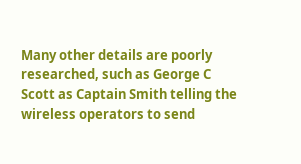Many other details are poorly researched, such as George C Scott as Captain Smith telling the wireless operators to send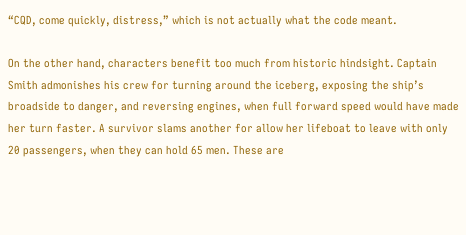“CQD, come quickly, distress,” which is not actually what the code meant.

On the other hand, characters benefit too much from historic hindsight. Captain Smith admonishes his crew for turning around the iceberg, exposing the ship’s broadside to danger, and reversing engines, when full forward speed would have made her turn faster. A survivor slams another for allow her lifeboat to leave with only 20 passengers, when they can hold 65 men. These are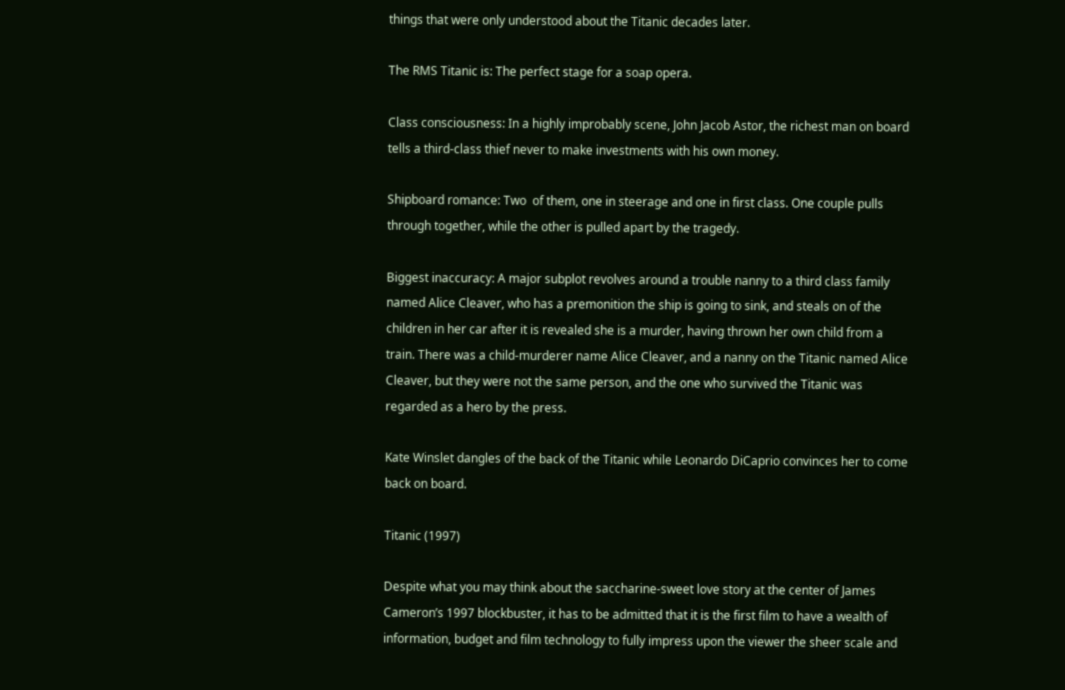things that were only understood about the Titanic decades later.

The RMS Titanic is: The perfect stage for a soap opera.

Class consciousness: In a highly improbably scene, John Jacob Astor, the richest man on board tells a third-class thief never to make investments with his own money.

Shipboard romance: Two  of them, one in steerage and one in first class. One couple pulls through together, while the other is pulled apart by the tragedy.

Biggest inaccuracy: A major subplot revolves around a trouble nanny to a third class family named Alice Cleaver, who has a premonition the ship is going to sink, and steals on of the children in her car after it is revealed she is a murder, having thrown her own child from a train. There was a child-murderer name Alice Cleaver, and a nanny on the Titanic named Alice Cleaver, but they were not the same person, and the one who survived the Titanic was regarded as a hero by the press.

Kate Winslet dangles of the back of the Titanic while Leonardo DiCaprio convinces her to come back on board.

Titanic (1997)

Despite what you may think about the saccharine-sweet love story at the center of James Cameron’s 1997 blockbuster, it has to be admitted that it is the first film to have a wealth of information, budget and film technology to fully impress upon the viewer the sheer scale and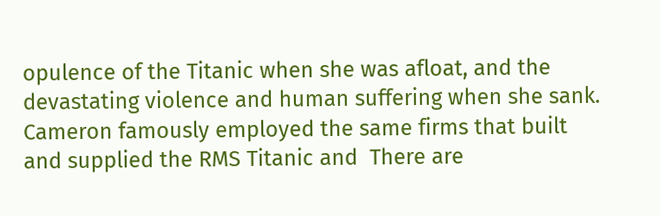opulence of the Titanic when she was afloat, and the devastating violence and human suffering when she sank. Cameron famously employed the same firms that built and supplied the RMS Titanic and  There are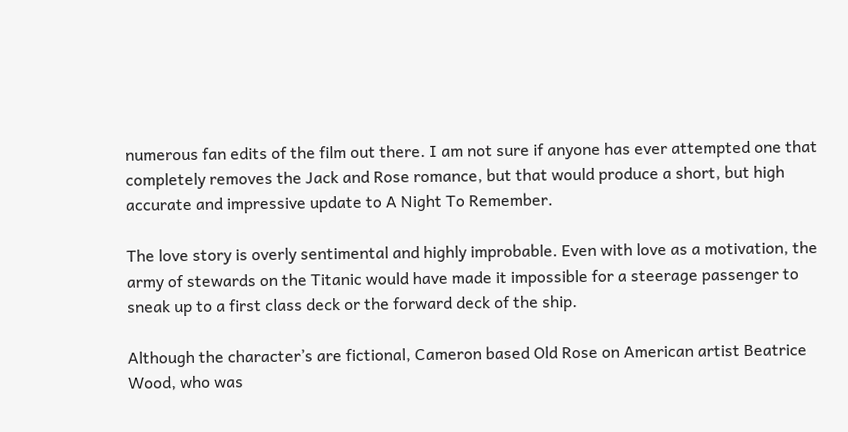numerous fan edits of the film out there. I am not sure if anyone has ever attempted one that completely removes the Jack and Rose romance, but that would produce a short, but high accurate and impressive update to A Night To Remember.

The love story is overly sentimental and highly improbable. Even with love as a motivation, the army of stewards on the Titanic would have made it impossible for a steerage passenger to sneak up to a first class deck or the forward deck of the ship.

Although the character’s are fictional, Cameron based Old Rose on American artist Beatrice Wood, who was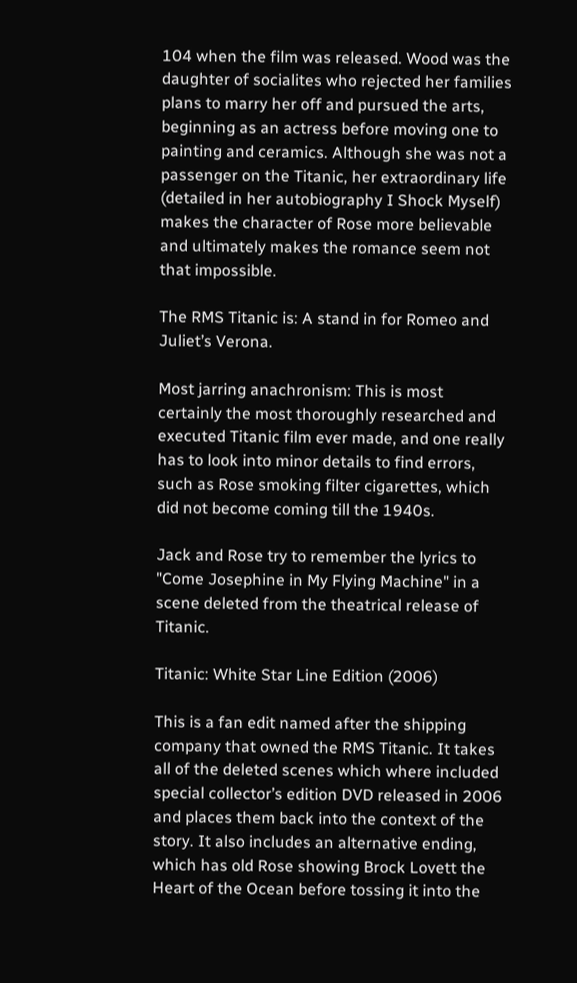104 when the film was released. Wood was the daughter of socialites who rejected her families plans to marry her off and pursued the arts, beginning as an actress before moving one to painting and ceramics. Although she was not a passenger on the Titanic, her extraordinary life (detailed in her autobiography I Shock Myself) makes the character of Rose more believable and ultimately makes the romance seem not that impossible.

The RMS Titanic is: A stand in for Romeo and Juliet’s Verona.

Most jarring anachronism: This is most certainly the most thoroughly researched and executed Titanic film ever made, and one really has to look into minor details to find errors, such as Rose smoking filter cigarettes, which did not become coming till the 1940s.

Jack and Rose try to remember the lyrics to "Come Josephine in My Flying Machine" in a scene deleted from the theatrical release of Titanic.

Titanic: White Star Line Edition (2006)

This is a fan edit named after the shipping company that owned the RMS Titanic. It takes all of the deleted scenes which where included special collector’s edition DVD released in 2006 and places them back into the context of the story. It also includes an alternative ending, which has old Rose showing Brock Lovett the Heart of the Ocean before tossing it into the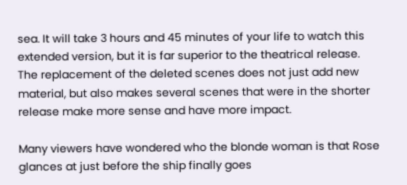sea. It will take 3 hours and 45 minutes of your life to watch this extended version, but it is far superior to the theatrical release. The replacement of the deleted scenes does not just add new material, but also makes several scenes that were in the shorter release make more sense and have more impact.

Many viewers have wondered who the blonde woman is that Rose glances at just before the ship finally goes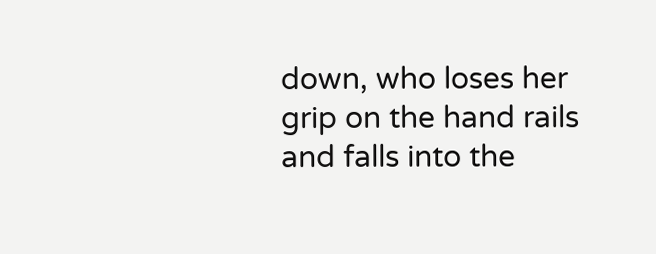down, who loses her grip on the hand rails and falls into the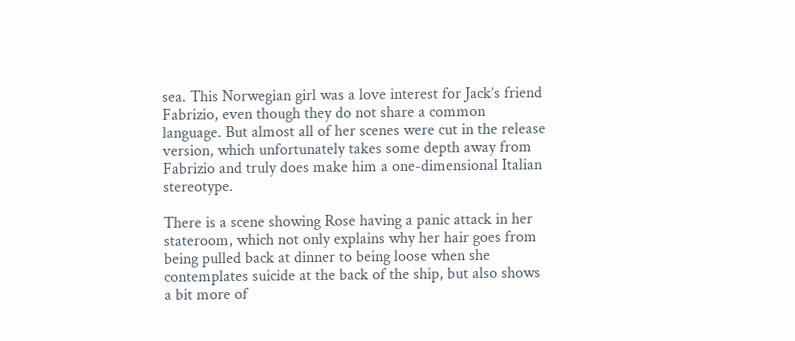sea. This Norwegian girl was a love interest for Jack’s friend Fabrizio, even though they do not share a common language. But almost all of her scenes were cut in the release version, which unfortunately takes some depth away from Fabrizio and truly does make him a one-dimensional Italian stereotype.

There is a scene showing Rose having a panic attack in her stateroom, which not only explains why her hair goes from being pulled back at dinner to being loose when she contemplates suicide at the back of the ship, but also shows a bit more of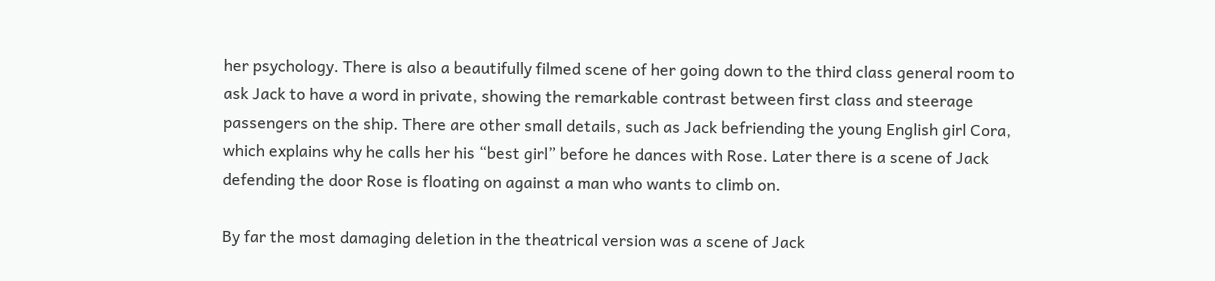her psychology. There is also a beautifully filmed scene of her going down to the third class general room to ask Jack to have a word in private, showing the remarkable contrast between first class and steerage passengers on the ship. There are other small details, such as Jack befriending the young English girl Cora, which explains why he calls her his “best girl” before he dances with Rose. Later there is a scene of Jack defending the door Rose is floating on against a man who wants to climb on.

By far the most damaging deletion in the theatrical version was a scene of Jack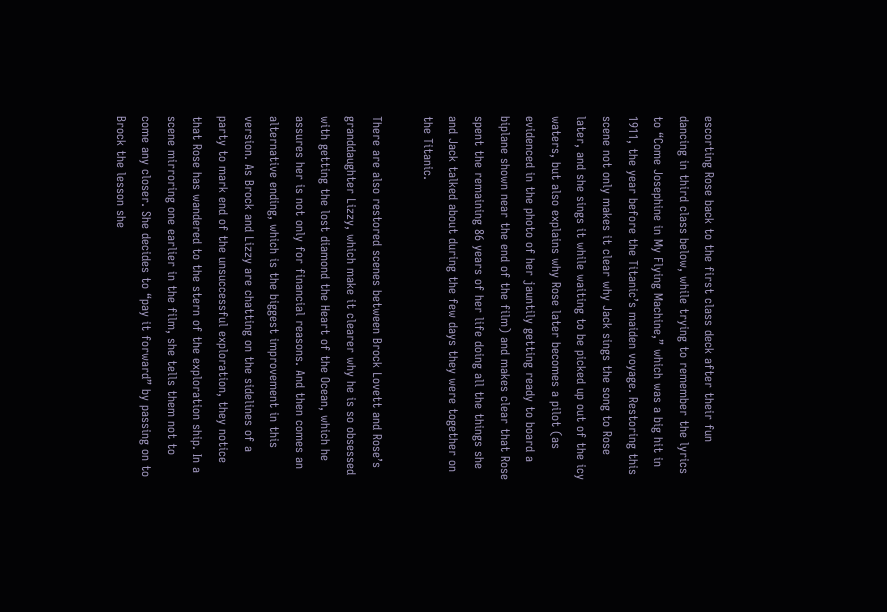escorting Rose back to the first class deck after their fun dancing in third class below, while trying to remember the lyrics to “Come Josephine in My Flying Machine,” which was a big hit in 1911, the year before the Titanic’s maiden voyage. Restoring this scene not only makes it clear why Jack sings the song to Rose later, and she sings it while waiting to be picked up out of the icy waters, but also explains why Rose later becomes a pilot (as evidenced in the photo of her jauntily getting ready to board a biplane shown near the end of the film) and makes clear that Rose spent the remaining 86 years of her life doing all the things she and Jack talked about during the few days they were together on the Titanic.

There are also restored scenes between Brock Lovett and Rose’s granddaughter Lizzy, which make it clearer why he is so obsessed with getting the lost diamond the Heart of the Ocean, which he assures her is not only for financial reasons. And then comes an alternative ending, which is the biggest improvement in this version. As Brock and Lizzy are chatting on the sidelines of a party to mark end of the unsuccessful exploration, they notice that Rose has wandered to the stern of the exploration ship. In a scene mirroring one earlier in the film, she tells them not to come any closer. She decides to “pay it forward” by passing on to Brock the lesson she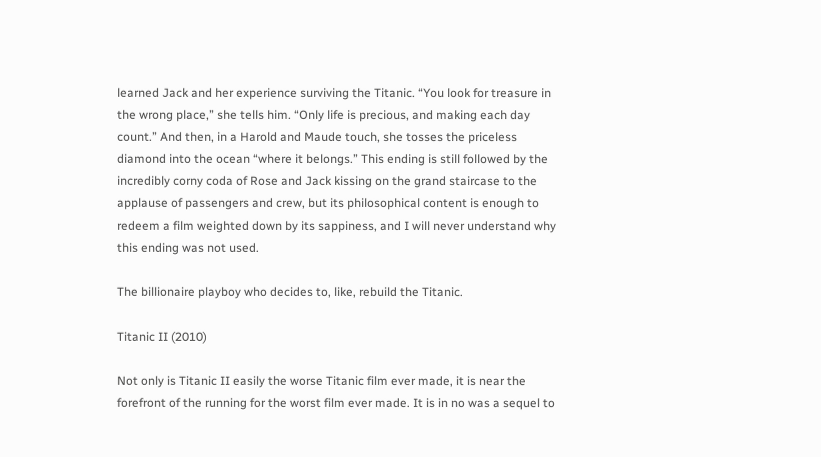learned Jack and her experience surviving the Titanic. “You look for treasure in the wrong place,” she tells him. “Only life is precious, and making each day count.” And then, in a Harold and Maude touch, she tosses the priceless diamond into the ocean “where it belongs.” This ending is still followed by the incredibly corny coda of Rose and Jack kissing on the grand staircase to the applause of passengers and crew, but its philosophical content is enough to redeem a film weighted down by its sappiness, and I will never understand why this ending was not used.

The billionaire playboy who decides to, like, rebuild the Titanic.

Titanic II (2010)

Not only is Titanic II easily the worse Titanic film ever made, it is near the forefront of the running for the worst film ever made. It is in no was a sequel to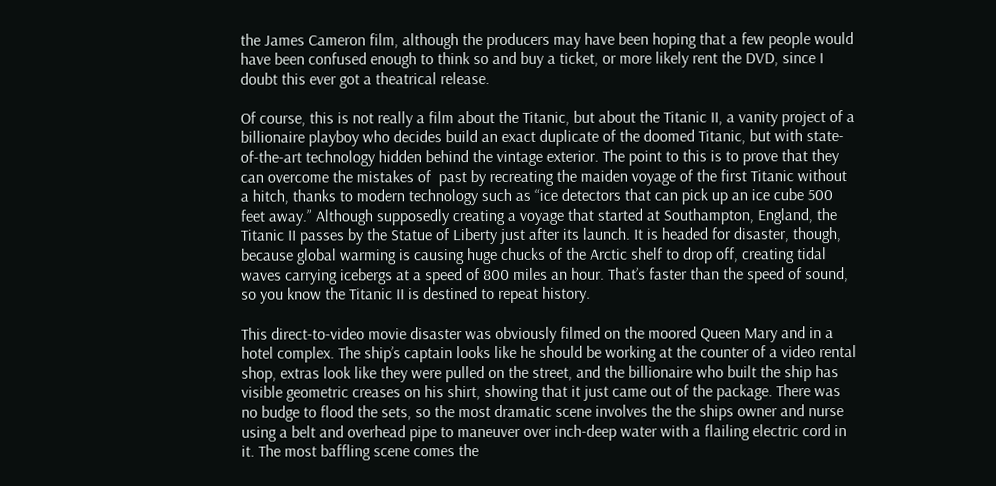the James Cameron film, although the producers may have been hoping that a few people would have been confused enough to think so and buy a ticket, or more likely rent the DVD, since I doubt this ever got a theatrical release.

Of course, this is not really a film about the Titanic, but about the Titanic II, a vanity project of a billionaire playboy who decides build an exact duplicate of the doomed Titanic, but with state-of-the-art technology hidden behind the vintage exterior. The point to this is to prove that they can overcome the mistakes of  past by recreating the maiden voyage of the first Titanic without a hitch, thanks to modern technology such as “ice detectors that can pick up an ice cube 500 feet away.” Although supposedly creating a voyage that started at Southampton, England, the Titanic II passes by the Statue of Liberty just after its launch. It is headed for disaster, though, because global warming is causing huge chucks of the Arctic shelf to drop off, creating tidal waves carrying icebergs at a speed of 800 miles an hour. That’s faster than the speed of sound, so you know the Titanic II is destined to repeat history.

This direct-to-video movie disaster was obviously filmed on the moored Queen Mary and in a hotel complex. The ship’s captain looks like he should be working at the counter of a video rental shop, extras look like they were pulled on the street, and the billionaire who built the ship has visible geometric creases on his shirt, showing that it just came out of the package. There was no budge to flood the sets, so the most dramatic scene involves the the ships owner and nurse using a belt and overhead pipe to maneuver over inch-deep water with a flailing electric cord in it. The most baffling scene comes the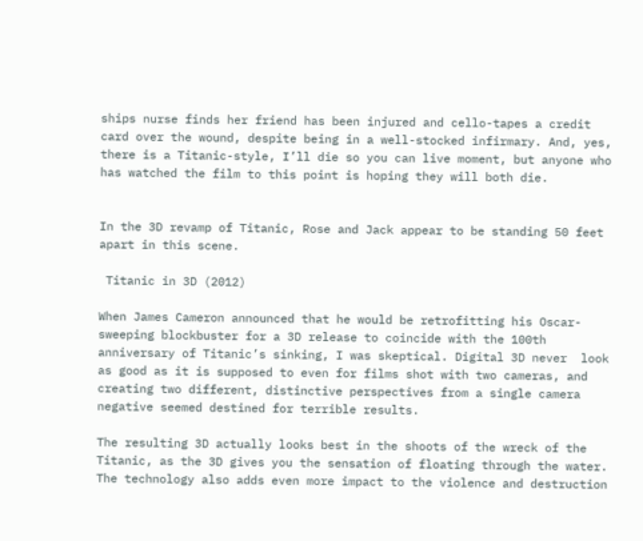ships nurse finds her friend has been injured and cello-tapes a credit card over the wound, despite being in a well-stocked infirmary. And, yes, there is a Titanic-style, I’ll die so you can live moment, but anyone who has watched the film to this point is hoping they will both die.


In the 3D revamp of Titanic, Rose and Jack appear to be standing 50 feet apart in this scene.

 Titanic in 3D (2012)

When James Cameron announced that he would be retrofitting his Oscar-sweeping blockbuster for a 3D release to coincide with the 100th anniversary of Titanic’s sinking, I was skeptical. Digital 3D never  look as good as it is supposed to even for films shot with two cameras, and creating two different, distinctive perspectives from a single camera negative seemed destined for terrible results.

The resulting 3D actually looks best in the shoots of the wreck of the Titanic, as the 3D gives you the sensation of floating through the water. The technology also adds even more impact to the violence and destruction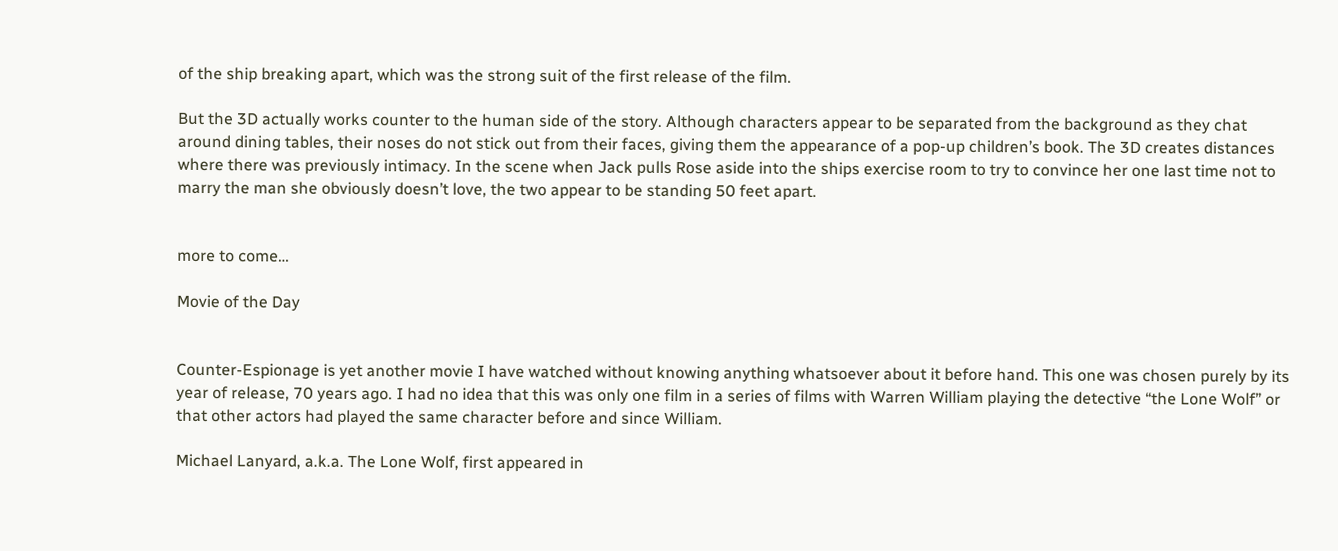of the ship breaking apart, which was the strong suit of the first release of the film.

But the 3D actually works counter to the human side of the story. Although characters appear to be separated from the background as they chat around dining tables, their noses do not stick out from their faces, giving them the appearance of a pop-up children’s book. The 3D creates distances where there was previously intimacy. In the scene when Jack pulls Rose aside into the ships exercise room to try to convince her one last time not to marry the man she obviously doesn’t love, the two appear to be standing 50 feet apart.


more to come…

Movie of the Day


Counter-Espionage is yet another movie I have watched without knowing anything whatsoever about it before hand. This one was chosen purely by its year of release, 70 years ago. I had no idea that this was only one film in a series of films with Warren William playing the detective “the Lone Wolf” or that other actors had played the same character before and since William.

Michael Lanyard, a.k.a. The Lone Wolf, first appeared in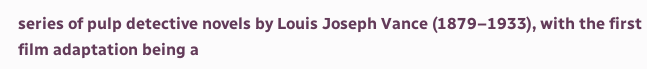series of pulp detective novels by Louis Joseph Vance (1879–1933), with the first film adaptation being a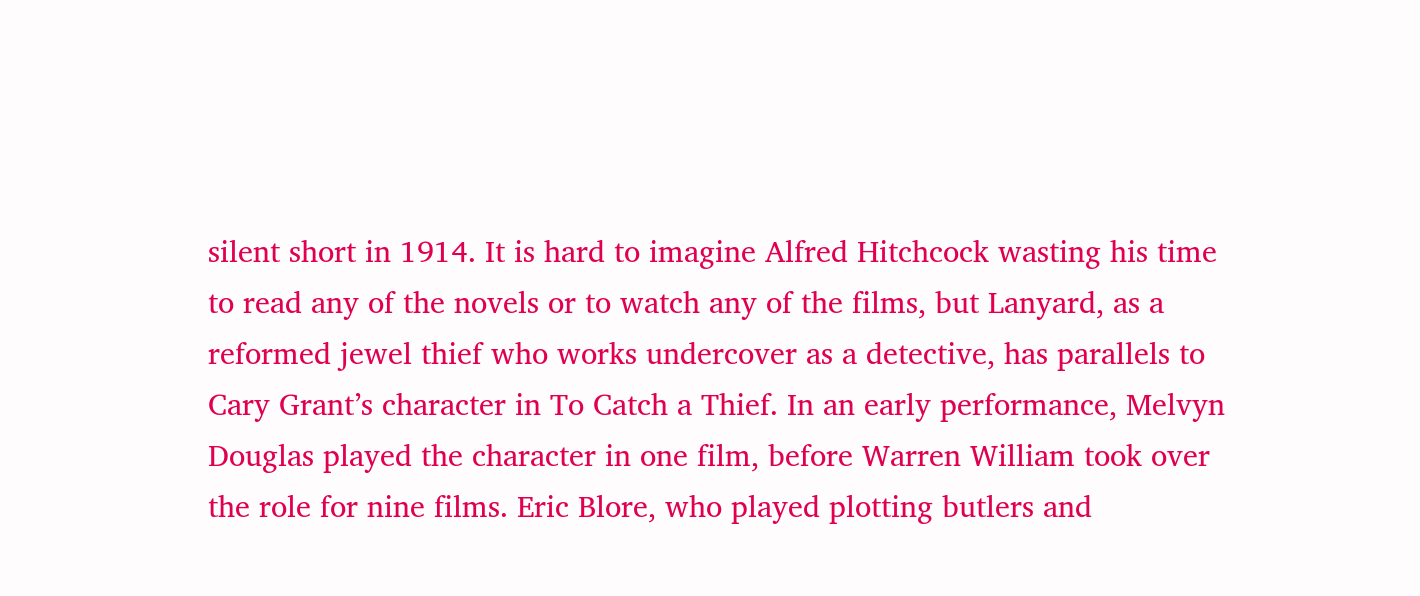silent short in 1914. It is hard to imagine Alfred Hitchcock wasting his time to read any of the novels or to watch any of the films, but Lanyard, as a reformed jewel thief who works undercover as a detective, has parallels to Cary Grant’s character in To Catch a Thief. In an early performance, Melvyn Douglas played the character in one film, before Warren William took over the role for nine films. Eric Blore, who played plotting butlers and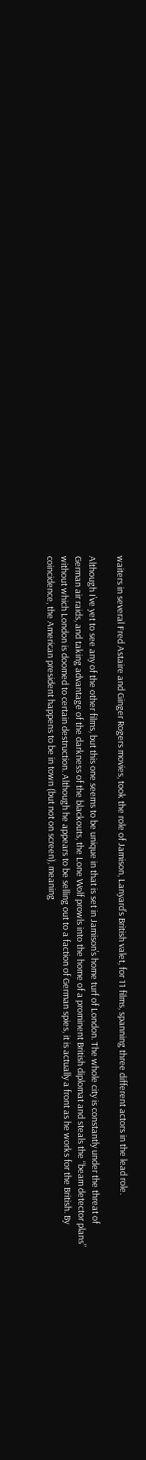waiters in several Fred Astaire and Ginger Rogers movies, took the role of Jamison, Lanyard’s British valet, for 11 films, spanning three different actors in the lead role.

Although I’ve yet to see any of the other films, but this one seems to be unique in that is set in Jamison’s home turf of London. The whole city is constantly under the threat of German air raids, and taking advantage of the darkness of the blackouts, the Lone Wolf prowls into the home of a prominent British diplomat and steals the “beam detector plans” without which London is doomed to certain destruction. Although he appears to be selling out to a faction of German spies, it is actually a front as he works for the British. By coincidence, the American president happens to be in town (but not on screen), meaning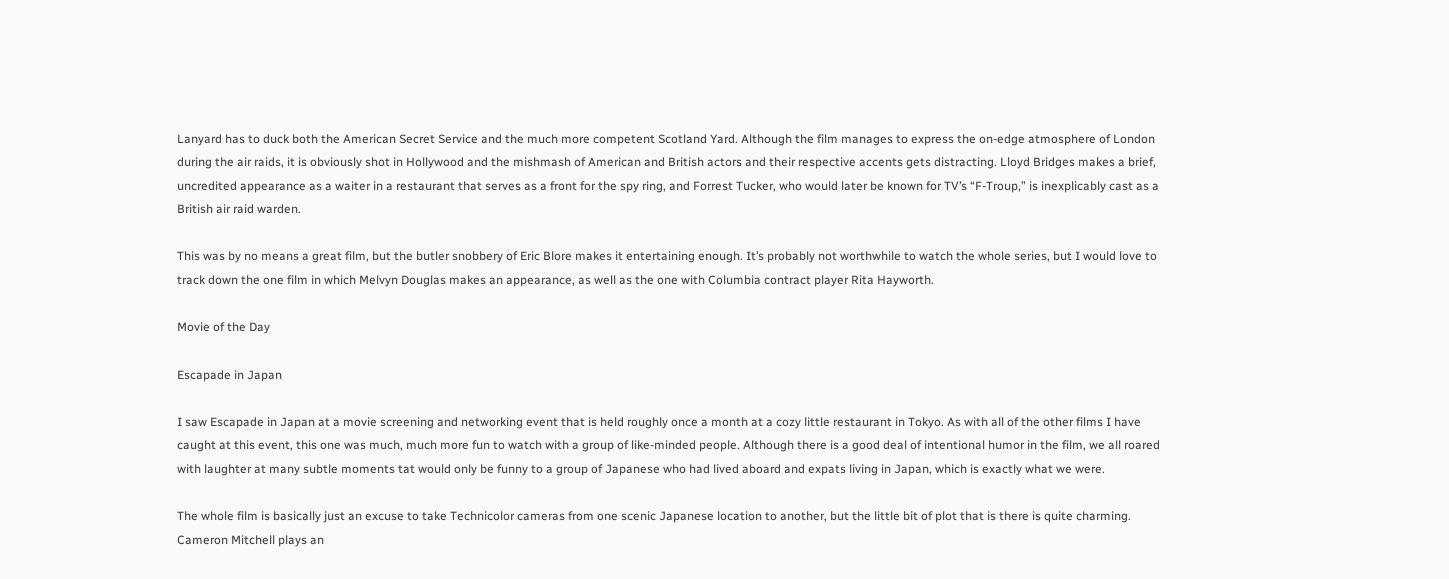Lanyard has to duck both the American Secret Service and the much more competent Scotland Yard. Although the film manages to express the on-edge atmosphere of London during the air raids, it is obviously shot in Hollywood and the mishmash of American and British actors and their respective accents gets distracting. Lloyd Bridges makes a brief, uncredited appearance as a waiter in a restaurant that serves as a front for the spy ring, and Forrest Tucker, who would later be known for TV’s “F-Troup,” is inexplicably cast as a British air raid warden.

This was by no means a great film, but the butler snobbery of Eric Blore makes it entertaining enough. It’s probably not worthwhile to watch the whole series, but I would love to track down the one film in which Melvyn Douglas makes an appearance, as well as the one with Columbia contract player Rita Hayworth.

Movie of the Day

Escapade in Japan

I saw Escapade in Japan at a movie screening and networking event that is held roughly once a month at a cozy little restaurant in Tokyo. As with all of the other films I have caught at this event, this one was much, much more fun to watch with a group of like-minded people. Although there is a good deal of intentional humor in the film, we all roared with laughter at many subtle moments tat would only be funny to a group of Japanese who had lived aboard and expats living in Japan, which is exactly what we were.

The whole film is basically just an excuse to take Technicolor cameras from one scenic Japanese location to another, but the little bit of plot that is there is quite charming. Cameron Mitchell plays an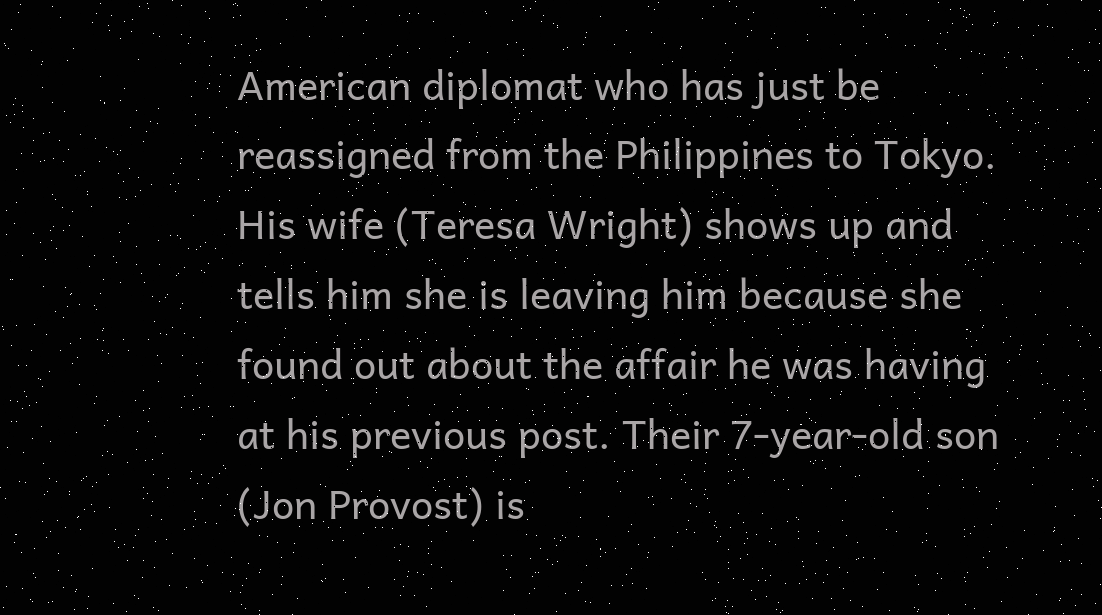American diplomat who has just be reassigned from the Philippines to Tokyo. His wife (Teresa Wright) shows up and tells him she is leaving him because she found out about the affair he was having at his previous post. Their 7-year-old son (Jon Provost) is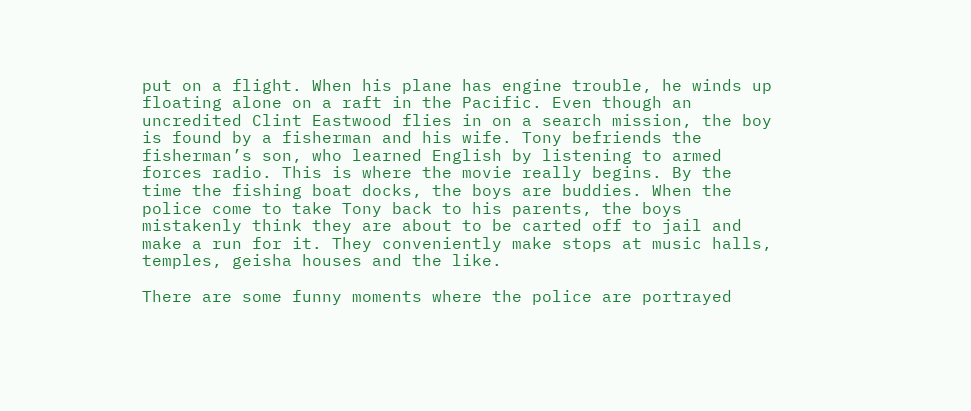put on a flight. When his plane has engine trouble, he winds up floating alone on a raft in the Pacific. Even though an uncredited Clint Eastwood flies in on a search mission, the boy is found by a fisherman and his wife. Tony befriends the fisherman’s son, who learned English by listening to armed forces radio. This is where the movie really begins. By the time the fishing boat docks, the boys are buddies. When the police come to take Tony back to his parents, the boys mistakenly think they are about to be carted off to jail and make a run for it. They conveniently make stops at music halls, temples, geisha houses and the like.

There are some funny moments where the police are portrayed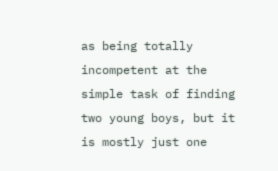as being totally incompetent at the simple task of finding two young boys, but it is mostly just one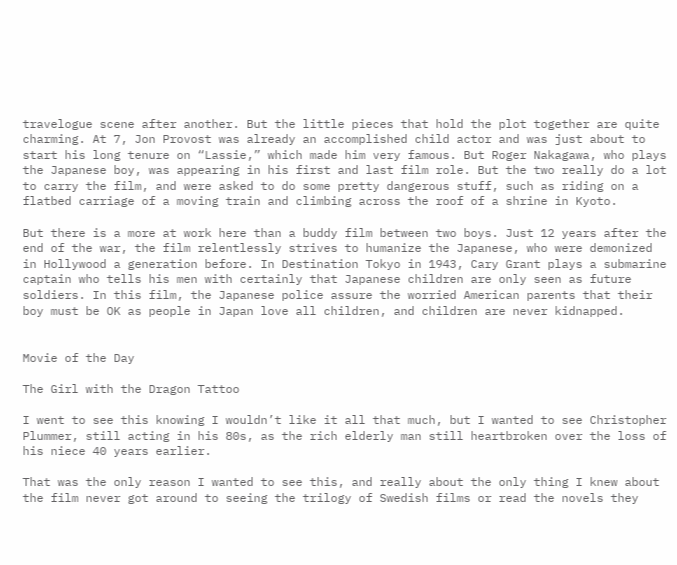travelogue scene after another. But the little pieces that hold the plot together are quite charming. At 7, Jon Provost was already an accomplished child actor and was just about to start his long tenure on “Lassie,” which made him very famous. But Roger Nakagawa, who plays the Japanese boy, was appearing in his first and last film role. But the two really do a lot to carry the film, and were asked to do some pretty dangerous stuff, such as riding on a flatbed carriage of a moving train and climbing across the roof of a shrine in Kyoto.

But there is a more at work here than a buddy film between two boys. Just 12 years after the end of the war, the film relentlessly strives to humanize the Japanese, who were demonized in Hollywood a generation before. In Destination Tokyo in 1943, Cary Grant plays a submarine captain who tells his men with certainly that Japanese children are only seen as future soldiers. In this film, the Japanese police assure the worried American parents that their boy must be OK as people in Japan love all children, and children are never kidnapped.


Movie of the Day

The Girl with the Dragon Tattoo

I went to see this knowing I wouldn’t like it all that much, but I wanted to see Christopher Plummer, still acting in his 80s, as the rich elderly man still heartbroken over the loss of his niece 40 years earlier.

That was the only reason I wanted to see this, and really about the only thing I knew about the film never got around to seeing the trilogy of Swedish films or read the novels they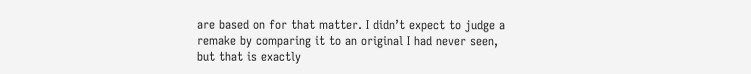are based on for that matter. I didn’t expect to judge a remake by comparing it to an original I had never seen, but that is exactly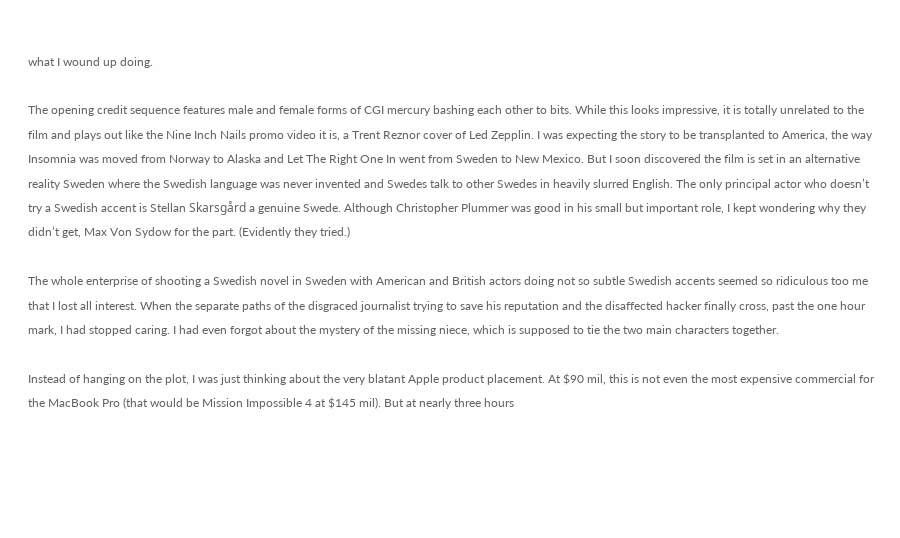what I wound up doing.

The opening credit sequence features male and female forms of CGI mercury bashing each other to bits. While this looks impressive, it is totally unrelated to the film and plays out like the Nine Inch Nails promo video it is, a Trent Reznor cover of Led Zepplin. I was expecting the story to be transplanted to America, the way Insomnia was moved from Norway to Alaska and Let The Right One In went from Sweden to New Mexico. But I soon discovered the film is set in an alternative reality Sweden where the Swedish language was never invented and Swedes talk to other Swedes in heavily slurred English. The only principal actor who doesn’t try a Swedish accent is Stellan Skarsgård a genuine Swede. Although Christopher Plummer was good in his small but important role, I kept wondering why they didn’t get, Max Von Sydow for the part. (Evidently they tried.)

The whole enterprise of shooting a Swedish novel in Sweden with American and British actors doing not so subtle Swedish accents seemed so ridiculous too me that I lost all interest. When the separate paths of the disgraced journalist trying to save his reputation and the disaffected hacker finally cross, past the one hour mark, I had stopped caring. I had even forgot about the mystery of the missing niece, which is supposed to tie the two main characters together.

Instead of hanging on the plot, I was just thinking about the very blatant Apple product placement. At $90 mil, this is not even the most expensive commercial for the MacBook Pro (that would be Mission Impossible 4 at $145 mil). But at nearly three hours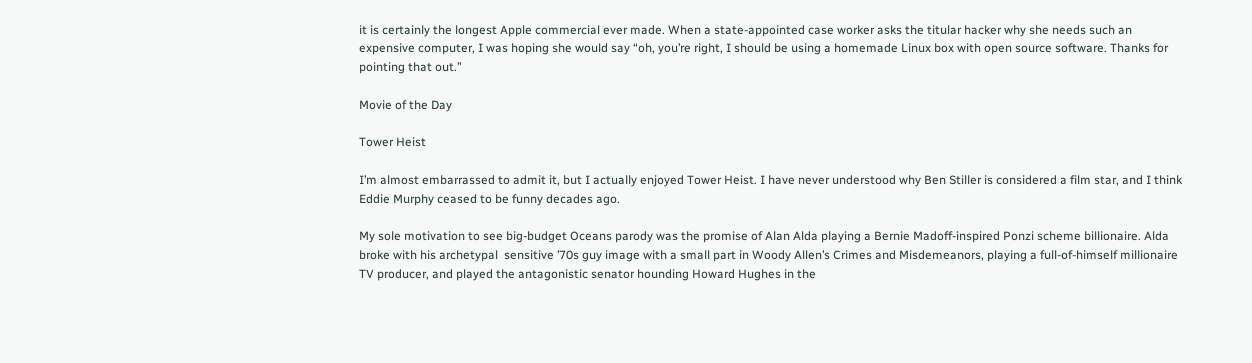it is certainly the longest Apple commercial ever made. When a state-appointed case worker asks the titular hacker why she needs such an expensive computer, I was hoping she would say “oh, you’re right, I should be using a homemade Linux box with open source software. Thanks for pointing that out.”

Movie of the Day

Tower Heist

I’m almost embarrassed to admit it, but I actually enjoyed Tower Heist. I have never understood why Ben Stiller is considered a film star, and I think Eddie Murphy ceased to be funny decades ago.

My sole motivation to see big-budget Oceans parody was the promise of Alan Alda playing a Bernie Madoff-inspired Ponzi scheme billionaire. Alda broke with his archetypal  sensitive ’70s guy image with a small part in Woody Allen’s Crimes and Misdemeanors, playing a full-of-himself millionaire TV producer, and played the antagonistic senator hounding Howard Hughes in the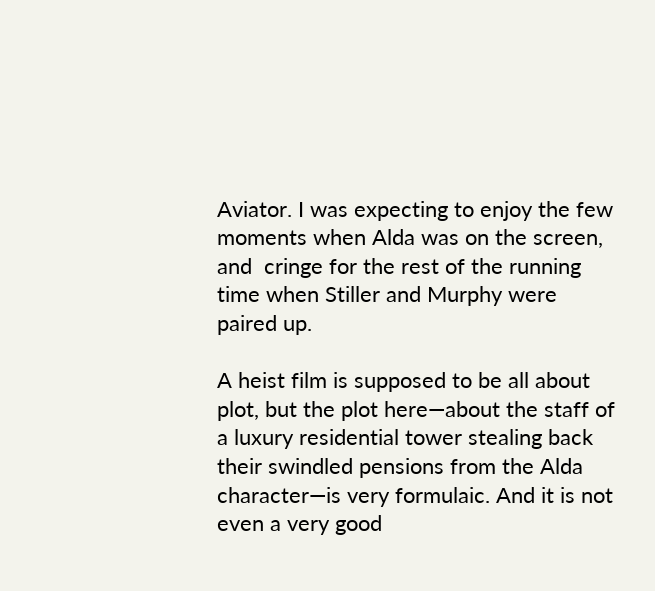Aviator. I was expecting to enjoy the few moments when Alda was on the screen, and  cringe for the rest of the running time when Stiller and Murphy were paired up.

A heist film is supposed to be all about plot, but the plot here—about the staff of a luxury residential tower stealing back their swindled pensions from the Alda character—is very formulaic. And it is not even a very good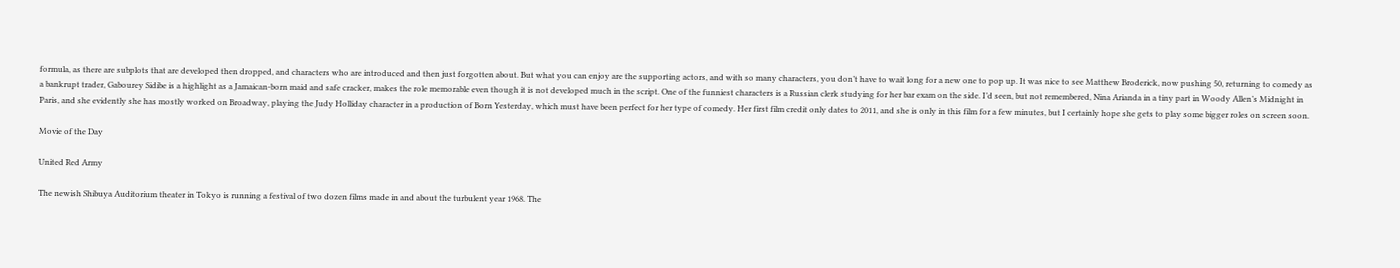formula, as there are subplots that are developed then dropped, and characters who are introduced and then just forgotten about. But what you can enjoy are the supporting actors, and with so many characters, you don’t have to wait long for a new one to pop up. It was nice to see Matthew Broderick, now pushing 50, returning to comedy as a bankrupt trader, Gabourey Sidibe is a highlight as a Jamaican-born maid and safe cracker, makes the role memorable even though it is not developed much in the script. One of the funniest characters is a Russian clerk studying for her bar exam on the side. I’d seen, but not remembered, Nina Arianda in a tiny part in Woody Allen’s Midnight in Paris, and she evidently she has mostly worked on Broadway, playing the Judy Holliday character in a production of Born Yesterday, which must have been perfect for her type of comedy. Her first film credit only dates to 2011, and she is only in this film for a few minutes, but I certainly hope she gets to play some bigger roles on screen soon.

Movie of the Day

United Red Army

The newish Shibuya Auditorium theater in Tokyo is running a festival of two dozen films made in and about the turbulent year 1968. The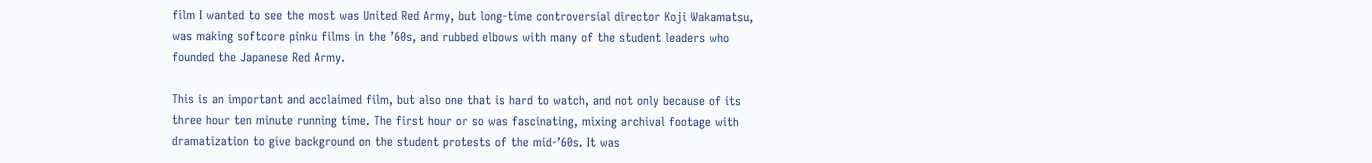film I wanted to see the most was United Red Army, but long-time controversial director Koji Wakamatsu, was making softcore pinku films in the ’60s, and rubbed elbows with many of the student leaders who founded the Japanese Red Army.

This is an important and acclaimed film, but also one that is hard to watch, and not only because of its three hour ten minute running time. The first hour or so was fascinating, mixing archival footage with dramatization to give background on the student protests of the mid-’60s. It was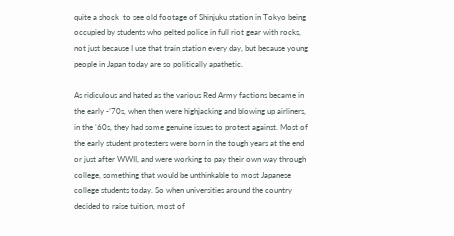quite a shock  to see old footage of Shinjuku station in Tokyo being occupied by students who pelted police in full riot gear with rocks, not just because I use that train station every day, but because young people in Japan today are so politically apathetic.

As ridiculous and hated as the various Red Army factions became in the early -’70s, when then were highjacking and blowing up airliners, in the ’60s, they had some genuine issues to protest against. Most of the early student protesters were born in the tough years at the end or just after WWII, and were working to pay their own way through college, something that would be unthinkable to most Japanese college students today. So when universities around the country decided to raise tuition, most of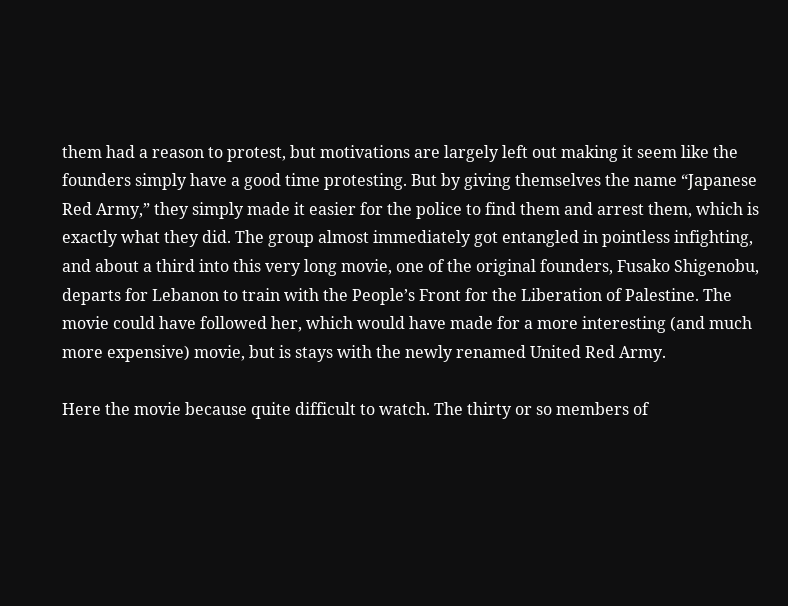them had a reason to protest, but motivations are largely left out making it seem like the founders simply have a good time protesting. But by giving themselves the name “Japanese Red Army,” they simply made it easier for the police to find them and arrest them, which is exactly what they did. The group almost immediately got entangled in pointless infighting, and about a third into this very long movie, one of the original founders, Fusako Shigenobu, departs for Lebanon to train with the People’s Front for the Liberation of Palestine. The movie could have followed her, which would have made for a more interesting (and much more expensive) movie, but is stays with the newly renamed United Red Army.

Here the movie because quite difficult to watch. The thirty or so members of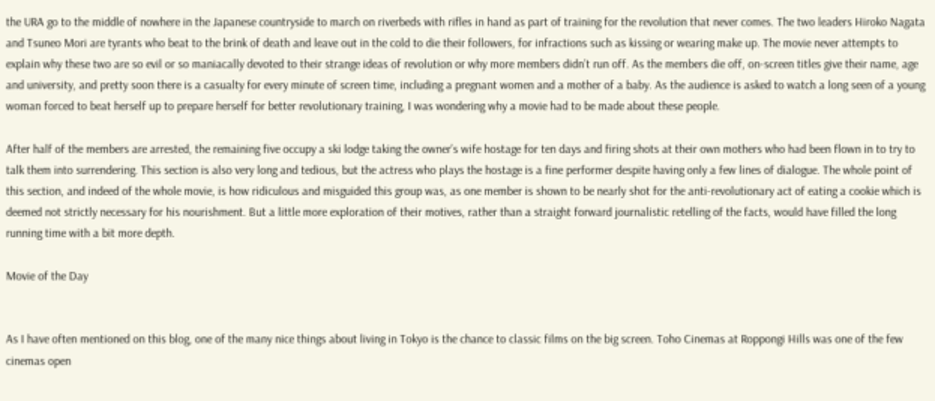the URA go to the middle of nowhere in the Japanese countryside to march on riverbeds with rifles in hand as part of training for the revolution that never comes. The two leaders Hiroko Nagata and Tsuneo Mori are tyrants who beat to the brink of death and leave out in the cold to die their followers, for infractions such as kissing or wearing make up. The movie never attempts to explain why these two are so evil or so maniacally devoted to their strange ideas of revolution or why more members didn’t run off. As the members die off, on-screen titles give their name, age and university, and pretty soon there is a casualty for every minute of screen time, including a pregnant women and a mother of a baby. As the audience is asked to watch a long seen of a young woman forced to beat herself up to prepare herself for better revolutionary training, I was wondering why a movie had to be made about these people.

After half of the members are arrested, the remaining five occupy a ski lodge taking the owner’s wife hostage for ten days and firing shots at their own mothers who had been flown in to try to talk them into surrendering. This section is also very long and tedious, but the actress who plays the hostage is a fine performer despite having only a few lines of dialogue. The whole point of this section, and indeed of the whole movie, is how ridiculous and misguided this group was, as one member is shown to be nearly shot for the anti-revolutionary act of eating a cookie which is deemed not strictly necessary for his nourishment. But a little more exploration of their motives, rather than a straight forward journalistic retelling of the facts, would have filled the long running time with a bit more depth.

Movie of the Day


As I have often mentioned on this blog, one of the many nice things about living in Tokyo is the chance to classic films on the big screen. Toho Cinemas at Roppongi Hills was one of the few cinemas open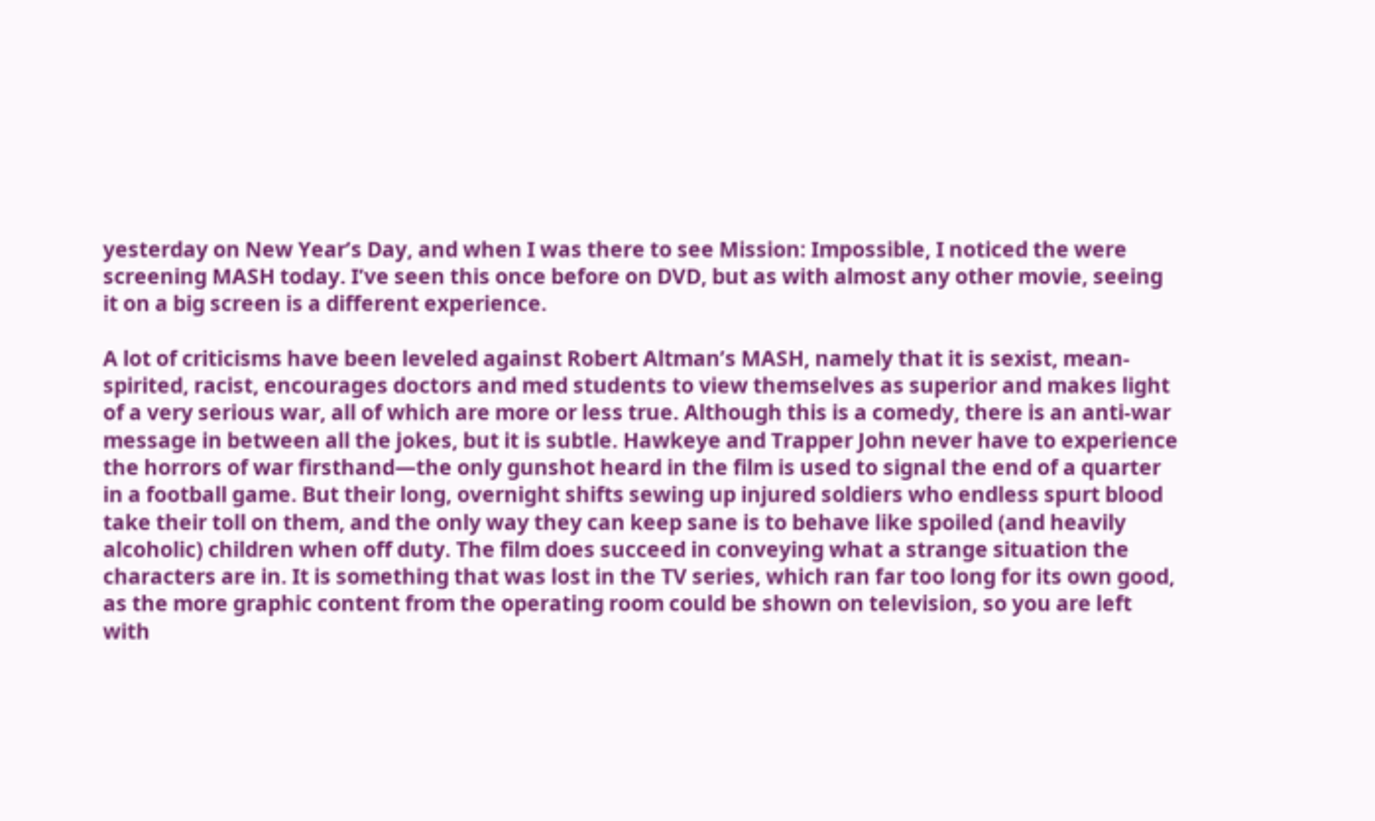yesterday on New Year’s Day, and when I was there to see Mission: Impossible, I noticed the were screening MASH today. I’ve seen this once before on DVD, but as with almost any other movie, seeing it on a big screen is a different experience.

A lot of criticisms have been leveled against Robert Altman’s MASH, namely that it is sexist, mean-spirited, racist, encourages doctors and med students to view themselves as superior and makes light of a very serious war, all of which are more or less true. Although this is a comedy, there is an anti-war message in between all the jokes, but it is subtle. Hawkeye and Trapper John never have to experience the horrors of war firsthand—the only gunshot heard in the film is used to signal the end of a quarter in a football game. But their long, overnight shifts sewing up injured soldiers who endless spurt blood take their toll on them, and the only way they can keep sane is to behave like spoiled (and heavily alcoholic) children when off duty. The film does succeed in conveying what a strange situation the characters are in. It is something that was lost in the TV series, which ran far too long for its own good, as the more graphic content from the operating room could be shown on television, so you are left with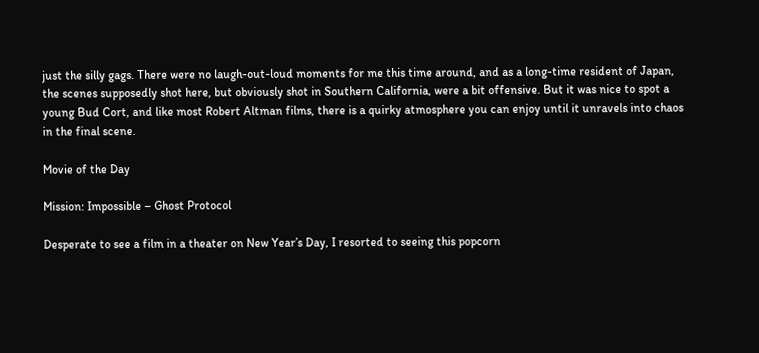just the silly gags. There were no laugh-out-loud moments for me this time around, and as a long-time resident of Japan, the scenes supposedly shot here, but obviously shot in Southern California, were a bit offensive. But it was nice to spot a young Bud Cort, and like most Robert Altman films, there is a quirky atmosphere you can enjoy until it unravels into chaos in the final scene.

Movie of the Day

Mission: Impossible – Ghost Protocol

Desperate to see a film in a theater on New Year’s Day, I resorted to seeing this popcorn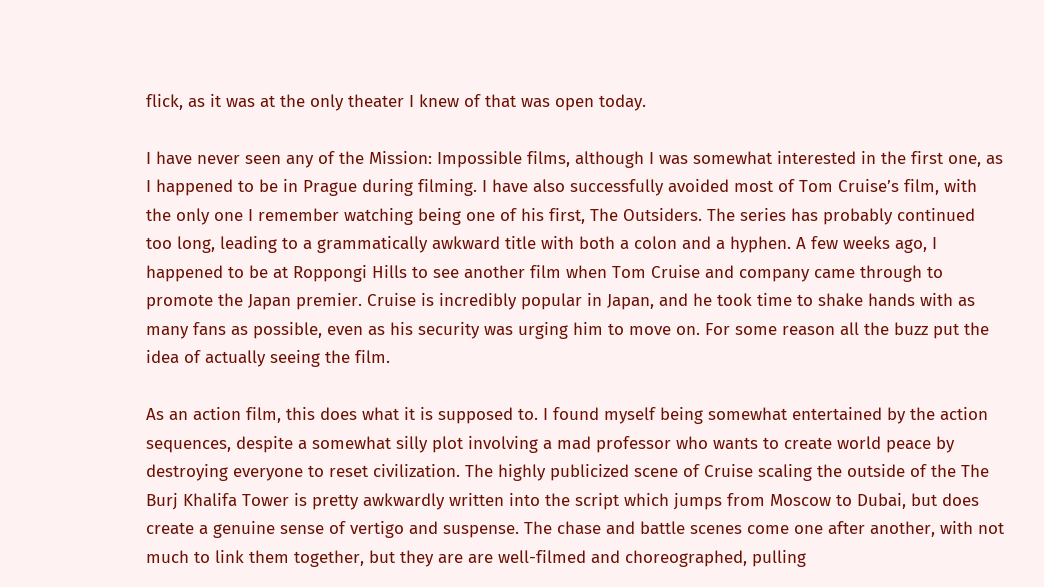flick, as it was at the only theater I knew of that was open today.

I have never seen any of the Mission: Impossible films, although I was somewhat interested in the first one, as I happened to be in Prague during filming. I have also successfully avoided most of Tom Cruise’s film, with the only one I remember watching being one of his first, The Outsiders. The series has probably continued too long, leading to a grammatically awkward title with both a colon and a hyphen. A few weeks ago, I happened to be at Roppongi Hills to see another film when Tom Cruise and company came through to promote the Japan premier. Cruise is incredibly popular in Japan, and he took time to shake hands with as many fans as possible, even as his security was urging him to move on. For some reason all the buzz put the idea of actually seeing the film.

As an action film, this does what it is supposed to. I found myself being somewhat entertained by the action sequences, despite a somewhat silly plot involving a mad professor who wants to create world peace by destroying everyone to reset civilization. The highly publicized scene of Cruise scaling the outside of the The Burj Khalifa Tower is pretty awkwardly written into the script which jumps from Moscow to Dubai, but does create a genuine sense of vertigo and suspense. The chase and battle scenes come one after another, with not much to link them together, but they are are well-filmed and choreographed, pulling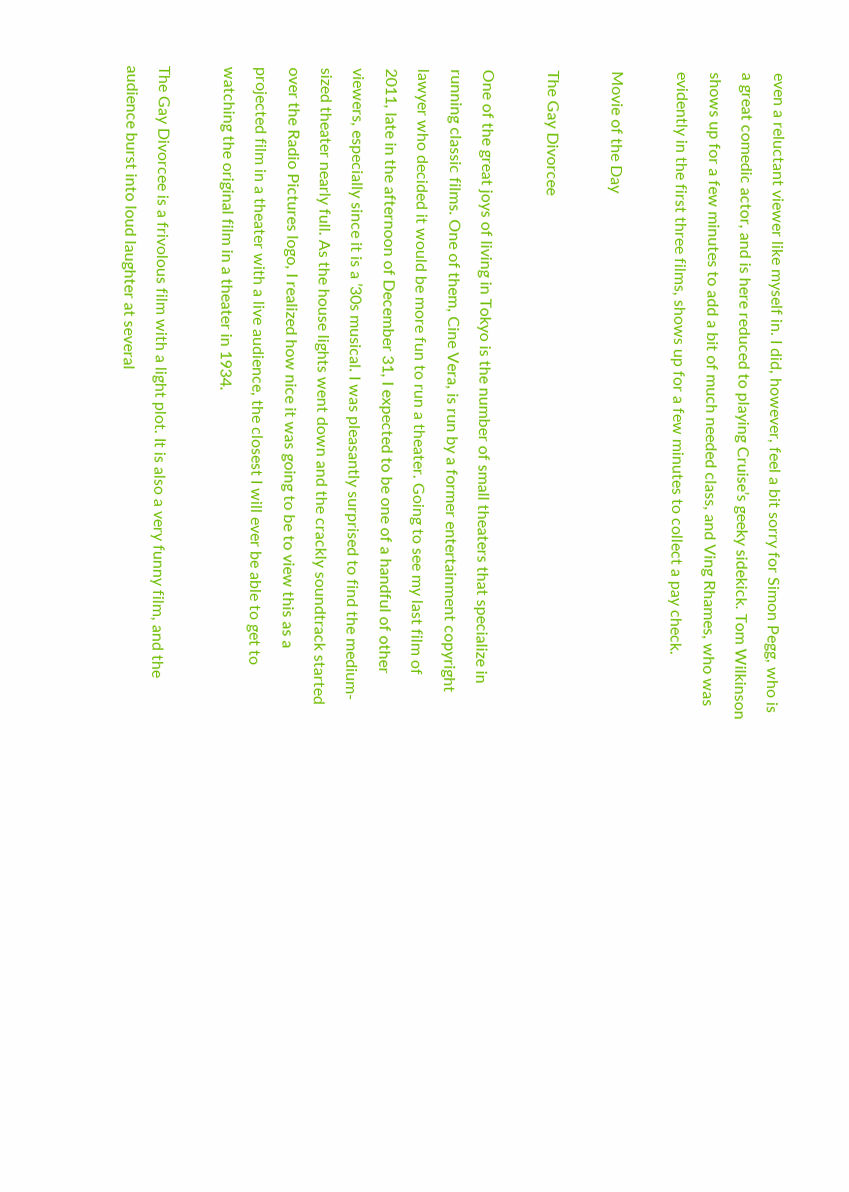even a reluctant viewer like myself in. I did, however, feel a bit sorry for Simon Pegg, who is a great comedic actor, and is here reduced to playing Cruise’s geeky sidekick. Tom Wilkinson shows up for a few minutes to add a bit of much needed class, and Ving Rhames, who was evidently in the first three films, shows up for a few minutes to collect a pay check.

Movie of the Day

The Gay Divorcee

One of the great joys of living in Tokyo is the number of small theaters that specialize in running classic films. One of them, Cine Vera, is run by a former entertainment copyright lawyer who decided it would be more fun to run a theater. Going to see my last film of 2011, late in the afternoon of December 31, I expected to be one of a handful of other viewers, especially since it is a ’30s musical. I was pleasantly surprised to find the medium-sized theater nearly full. As the house lights went down and the crackly soundtrack started over the Radio Pictures logo, I realized how nice it was going to be to view this as a projected film in a theater with a live audience, the closest I will ever be able to get to watching the original film in a theater in 1934.

The Gay Divorcee is a frivolous film with a light plot. It is also a very funny film, and the audience burst into loud laughter at several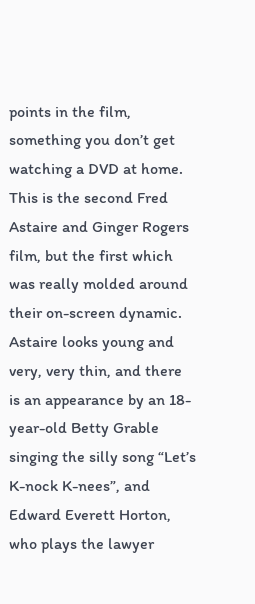points in the film, something you don’t get watching a DVD at home. This is the second Fred Astaire and Ginger Rogers film, but the first which was really molded around their on-screen dynamic. Astaire looks young and very, very thin, and there is an appearance by an 18-year-old Betty Grable singing the silly song “Let’s K-nock K-nees”, and Edward Everett Horton, who plays the lawyer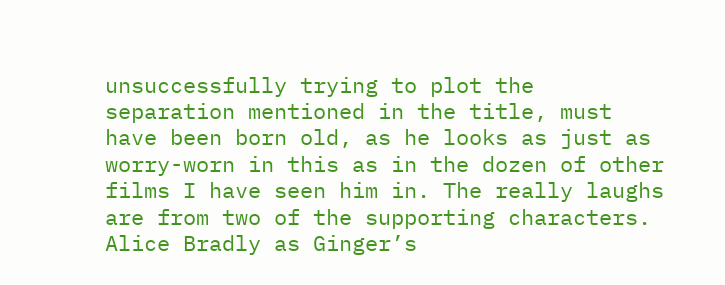unsuccessfully trying to plot the separation mentioned in the title, must have been born old, as he looks as just as worry-worn in this as in the dozen of other films I have seen him in. The really laughs are from two of the supporting characters. Alice Bradly as Ginger’s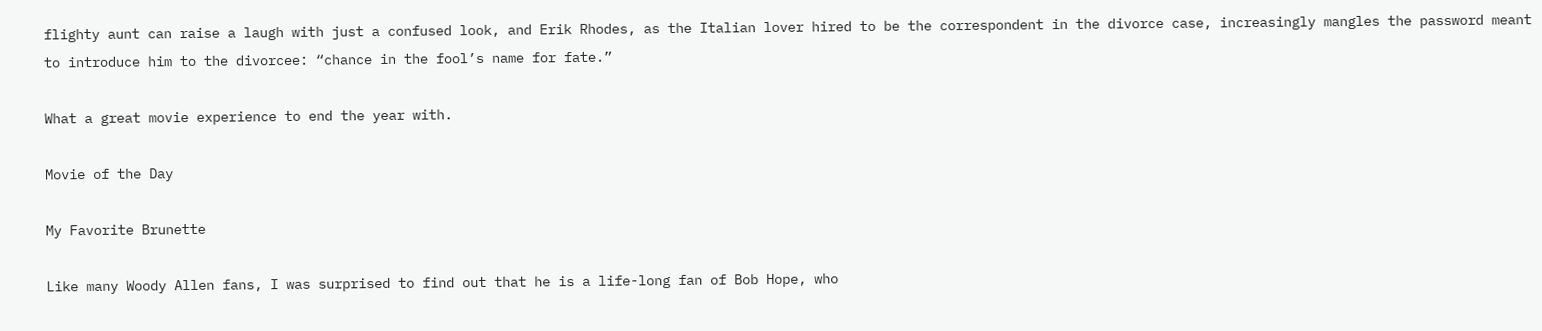flighty aunt can raise a laugh with just a confused look, and Erik Rhodes, as the Italian lover hired to be the correspondent in the divorce case, increasingly mangles the password meant to introduce him to the divorcee: “chance in the fool’s name for fate.”

What a great movie experience to end the year with.

Movie of the Day

My Favorite Brunette

Like many Woody Allen fans, I was surprised to find out that he is a life-long fan of Bob Hope, who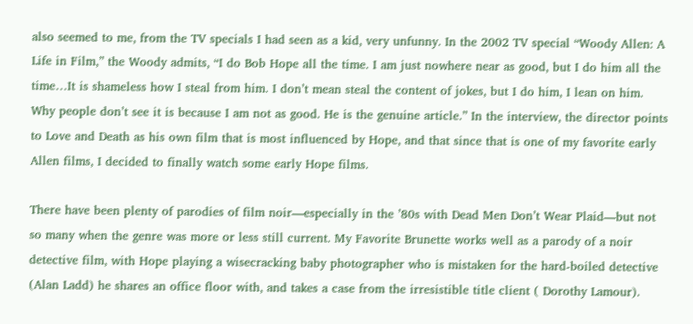also seemed to me, from the TV specials I had seen as a kid, very unfunny. In the 2002 TV special “Woody Allen: A Life in Film,” the Woody admits, “I do Bob Hope all the time. I am just nowhere near as good, but I do him all the time…It is shameless how I steal from him. I don’t mean steal the content of jokes, but I do him, I lean on him. Why people don’t see it is because I am not as good. He is the genuine article.” In the interview, the director points to Love and Death as his own film that is most influenced by Hope, and that since that is one of my favorite early Allen films, I decided to finally watch some early Hope films.

There have been plenty of parodies of film noir—especially in the ’80s with Dead Men Don’t Wear Plaid—but not so many when the genre was more or less still current. My Favorite Brunette works well as a parody of a noir detective film, with Hope playing a wisecracking baby photographer who is mistaken for the hard-boiled detective (Alan Ladd) he shares an office floor with, and takes a case from the irresistible title client ( Dorothy Lamour).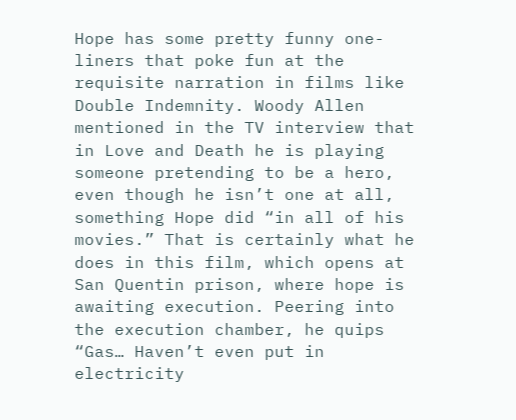Hope has some pretty funny one-liners that poke fun at the requisite narration in films like Double Indemnity. Woody Allen mentioned in the TV interview that in Love and Death he is playing someone pretending to be a hero, even though he isn’t one at all, something Hope did “in all of his movies.” That is certainly what he does in this film, which opens at San Quentin prison, where hope is awaiting execution. Peering into the execution chamber, he quips “Gas… Haven’t even put in electricity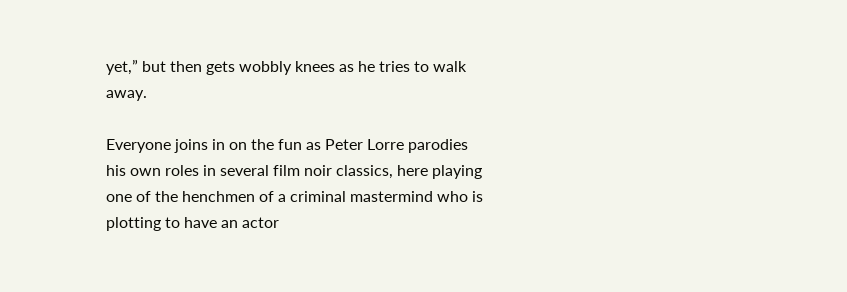yet,” but then gets wobbly knees as he tries to walk away.

Everyone joins in on the fun as Peter Lorre parodies his own roles in several film noir classics, here playing one of the henchmen of a criminal mastermind who is plotting to have an actor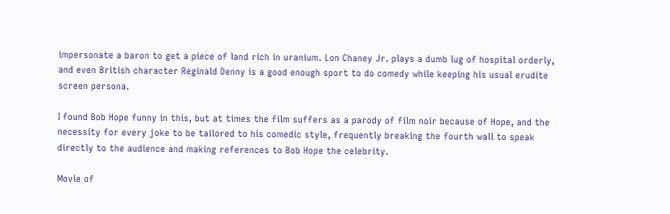impersonate a baron to get a piece of land rich in uranium. Lon Chaney Jr. plays a dumb lug of hospital orderly, and even British character Reginald Denny is a good enough sport to do comedy while keeping his usual erudite screen persona.

I found Bob Hope funny in this, but at times the film suffers as a parody of film noir because of Hope, and the necessity for every joke to be tailored to his comedic style, frequently breaking the fourth wall to speak directly to the audience and making references to Bob Hope the celebrity.

Movie of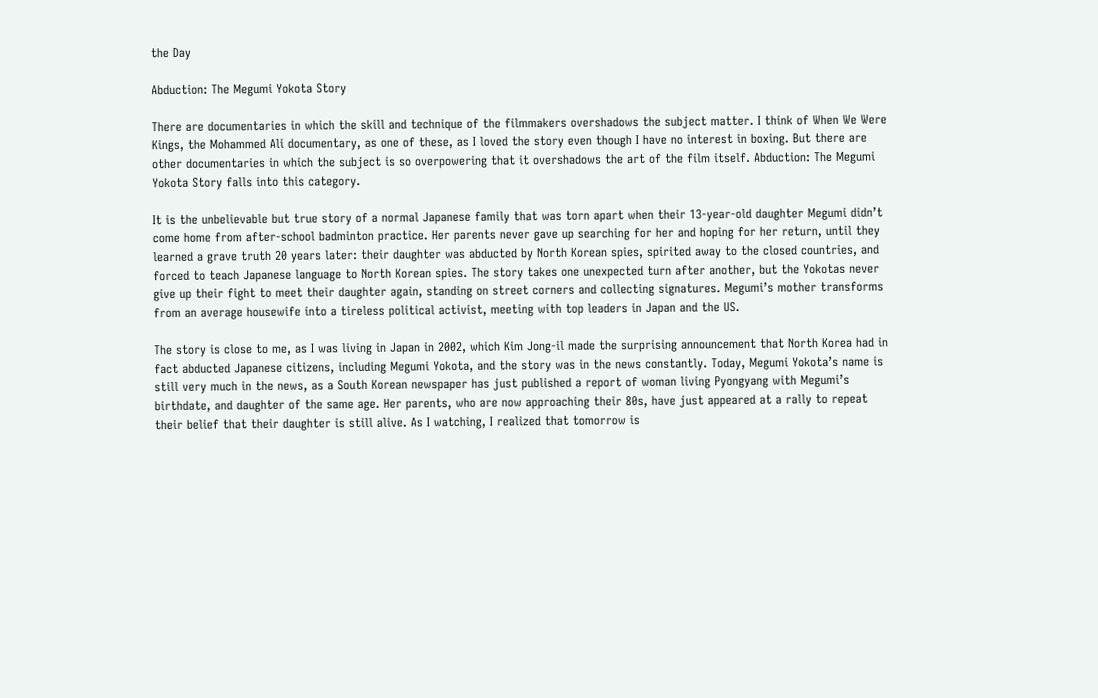the Day

Abduction: The Megumi Yokota Story

There are documentaries in which the skill and technique of the filmmakers overshadows the subject matter. I think of When We Were Kings, the Mohammed Ali documentary, as one of these, as I loved the story even though I have no interest in boxing. But there are other documentaries in which the subject is so overpowering that it overshadows the art of the film itself. Abduction: The Megumi Yokota Story falls into this category.

It is the unbelievable but true story of a normal Japanese family that was torn apart when their 13-year-old daughter Megumi didn’t come home from after-school badminton practice. Her parents never gave up searching for her and hoping for her return, until they learned a grave truth 20 years later: their daughter was abducted by North Korean spies, spirited away to the closed countries, and forced to teach Japanese language to North Korean spies. The story takes one unexpected turn after another, but the Yokotas never give up their fight to meet their daughter again, standing on street corners and collecting signatures. Megumi’s mother transforms from an average housewife into a tireless political activist, meeting with top leaders in Japan and the US.

The story is close to me, as I was living in Japan in 2002, which Kim Jong-il made the surprising announcement that North Korea had in fact abducted Japanese citizens, including Megumi Yokota, and the story was in the news constantly. Today, Megumi Yokota’s name is still very much in the news, as a South Korean newspaper has just published a report of woman living Pyongyang with Megumi’s birthdate, and daughter of the same age. Her parents, who are now approaching their 80s, have just appeared at a rally to repeat their belief that their daughter is still alive. As I watching, I realized that tomorrow is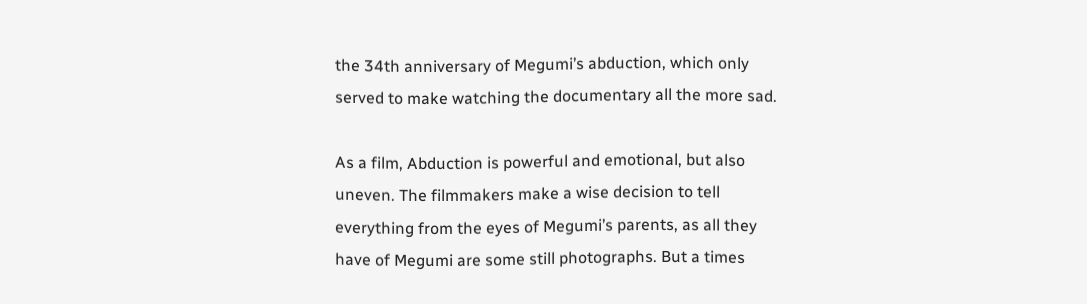the 34th anniversary of Megumi’s abduction, which only served to make watching the documentary all the more sad.

As a film, Abduction is powerful and emotional, but also uneven. The filmmakers make a wise decision to tell everything from the eyes of Megumi’s parents, as all they have of Megumi are some still photographs. But a times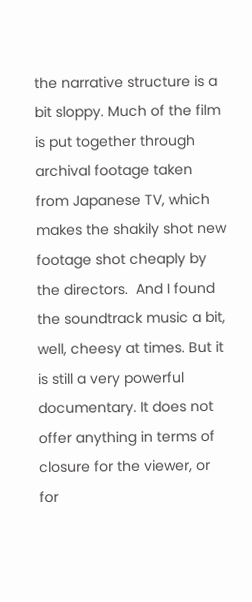the narrative structure is a bit sloppy. Much of the film is put together through archival footage taken from Japanese TV, which makes the shakily shot new footage shot cheaply by the directors.  And I found the soundtrack music a bit, well, cheesy at times. But it is still a very powerful documentary. It does not offer anything in terms of closure for the viewer, or for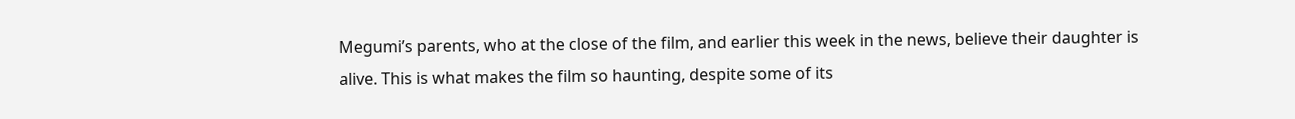Megumi’s parents, who at the close of the film, and earlier this week in the news, believe their daughter is alive. This is what makes the film so haunting, despite some of its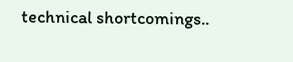technical shortcomings..